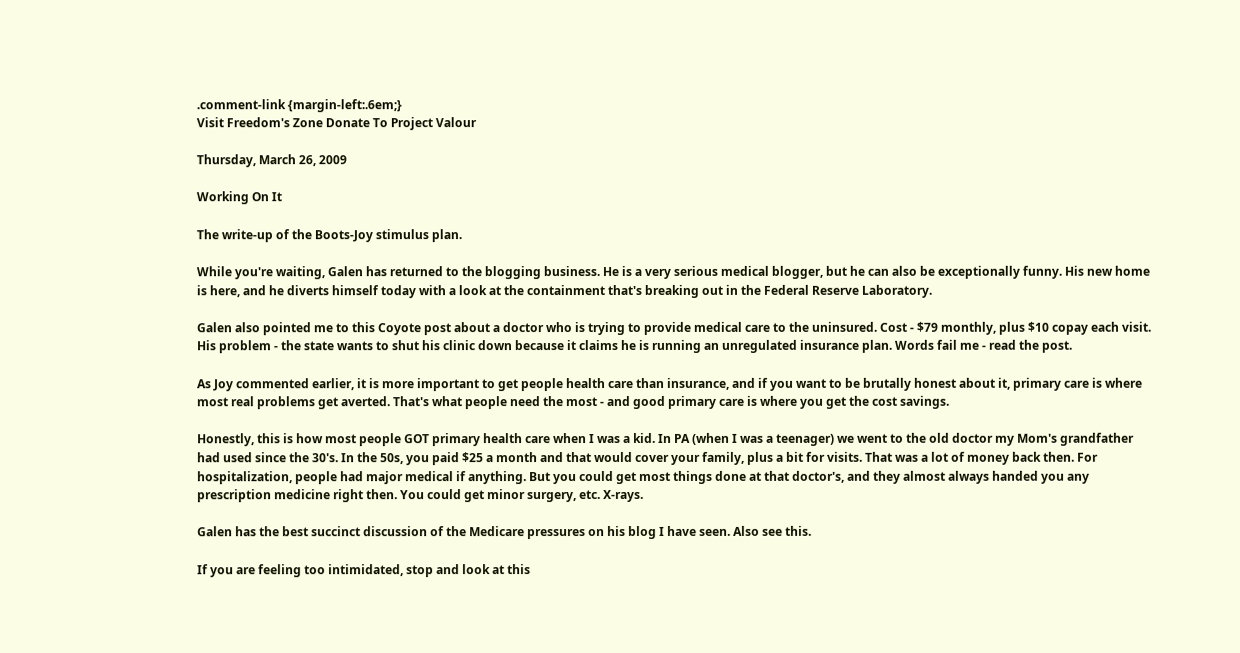.comment-link {margin-left:.6em;}
Visit Freedom's Zone Donate To Project Valour

Thursday, March 26, 2009

Working On It

The write-up of the Boots-Joy stimulus plan.

While you're waiting, Galen has returned to the blogging business. He is a very serious medical blogger, but he can also be exceptionally funny. His new home is here, and he diverts himself today with a look at the containment that's breaking out in the Federal Reserve Laboratory.

Galen also pointed me to this Coyote post about a doctor who is trying to provide medical care to the uninsured. Cost - $79 monthly, plus $10 copay each visit. His problem - the state wants to shut his clinic down because it claims he is running an unregulated insurance plan. Words fail me - read the post.

As Joy commented earlier, it is more important to get people health care than insurance, and if you want to be brutally honest about it, primary care is where most real problems get averted. That's what people need the most - and good primary care is where you get the cost savings.

Honestly, this is how most people GOT primary health care when I was a kid. In PA (when I was a teenager) we went to the old doctor my Mom's grandfather had used since the 30's. In the 50s, you paid $25 a month and that would cover your family, plus a bit for visits. That was a lot of money back then. For hospitalization, people had major medical if anything. But you could get most things done at that doctor's, and they almost always handed you any prescription medicine right then. You could get minor surgery, etc. X-rays.

Galen has the best succinct discussion of the Medicare pressures on his blog I have seen. Also see this.

If you are feeling too intimidated, stop and look at this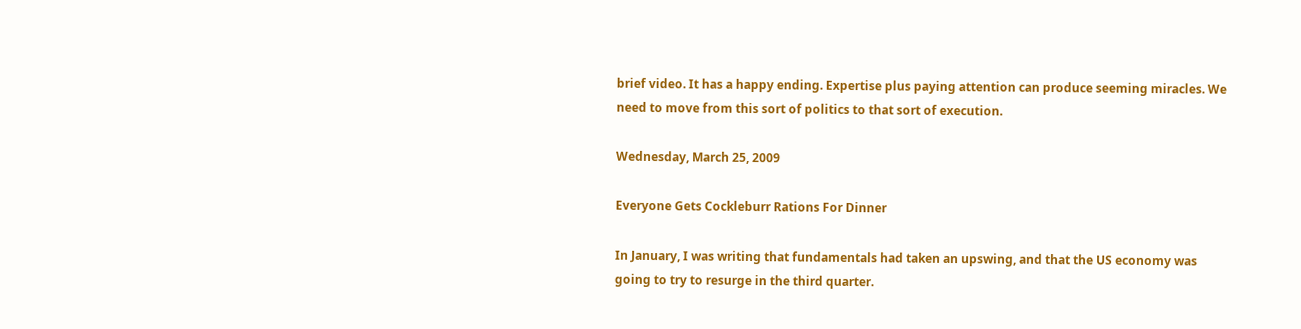brief video. It has a happy ending. Expertise plus paying attention can produce seeming miracles. We need to move from this sort of politics to that sort of execution.

Wednesday, March 25, 2009

Everyone Gets Cockleburr Rations For Dinner

In January, I was writing that fundamentals had taken an upswing, and that the US economy was going to try to resurge in the third quarter.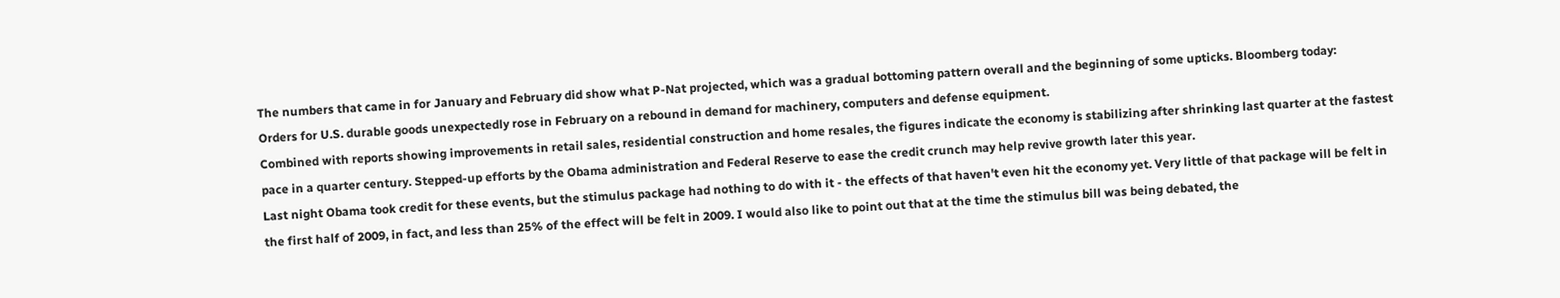The numbers that came in for January and February did show what P-Nat projected, which was a gradual bottoming pattern overall and the beginning of some upticks. Bloomberg today:
Orders for U.S. durable goods unexpectedly rose in February on a rebound in demand for machinery, computers and defense equipment.
Combined with reports showing improvements in retail sales, residential construction and home resales, the figures indicate the economy is stabilizing after shrinking last quarter at the fastest pace in a quarter century. Stepped-up efforts by the Obama administration and Federal Reserve to ease the credit crunch may help revive growth later this year.
Last night Obama took credit for these events, but the stimulus package had nothing to do with it - the effects of that haven't even hit the economy yet. Very little of that package will be felt in the first half of 2009, in fact, and less than 25% of the effect will be felt in 2009. I would also like to point out that at the time the stimulus bill was being debated, the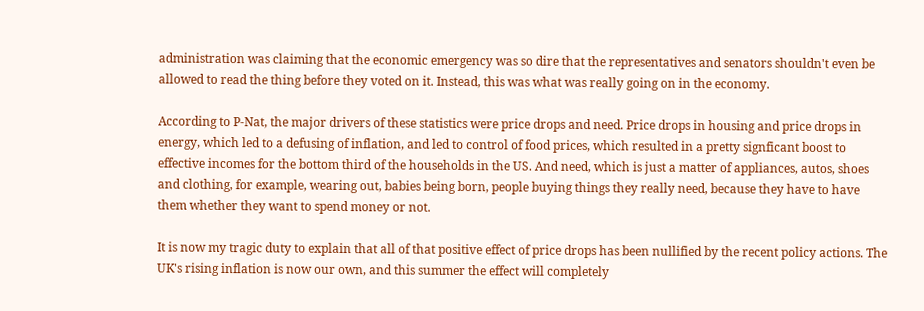administration was claiming that the economic emergency was so dire that the representatives and senators shouldn't even be allowed to read the thing before they voted on it. Instead, this was what was really going on in the economy.

According to P-Nat, the major drivers of these statistics were price drops and need. Price drops in housing and price drops in energy, which led to a defusing of inflation, and led to control of food prices, which resulted in a pretty signficant boost to effective incomes for the bottom third of the households in the US. And need, which is just a matter of appliances, autos, shoes and clothing, for example, wearing out, babies being born, people buying things they really need, because they have to have them whether they want to spend money or not.

It is now my tragic duty to explain that all of that positive effect of price drops has been nullified by the recent policy actions. The UK's rising inflation is now our own, and this summer the effect will completely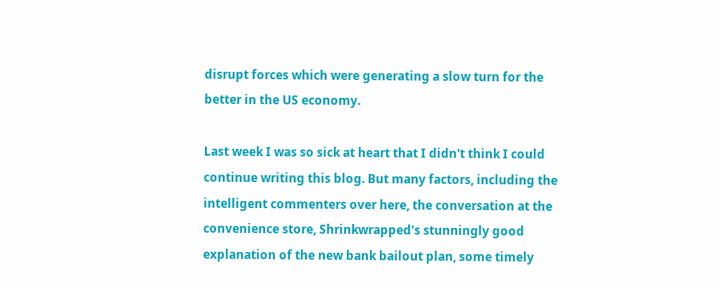disrupt forces which were generating a slow turn for the better in the US economy.

Last week I was so sick at heart that I didn't think I could continue writing this blog. But many factors, including the intelligent commenters over here, the conversation at the convenience store, Shrinkwrapped's stunningly good explanation of the new bank bailout plan, some timely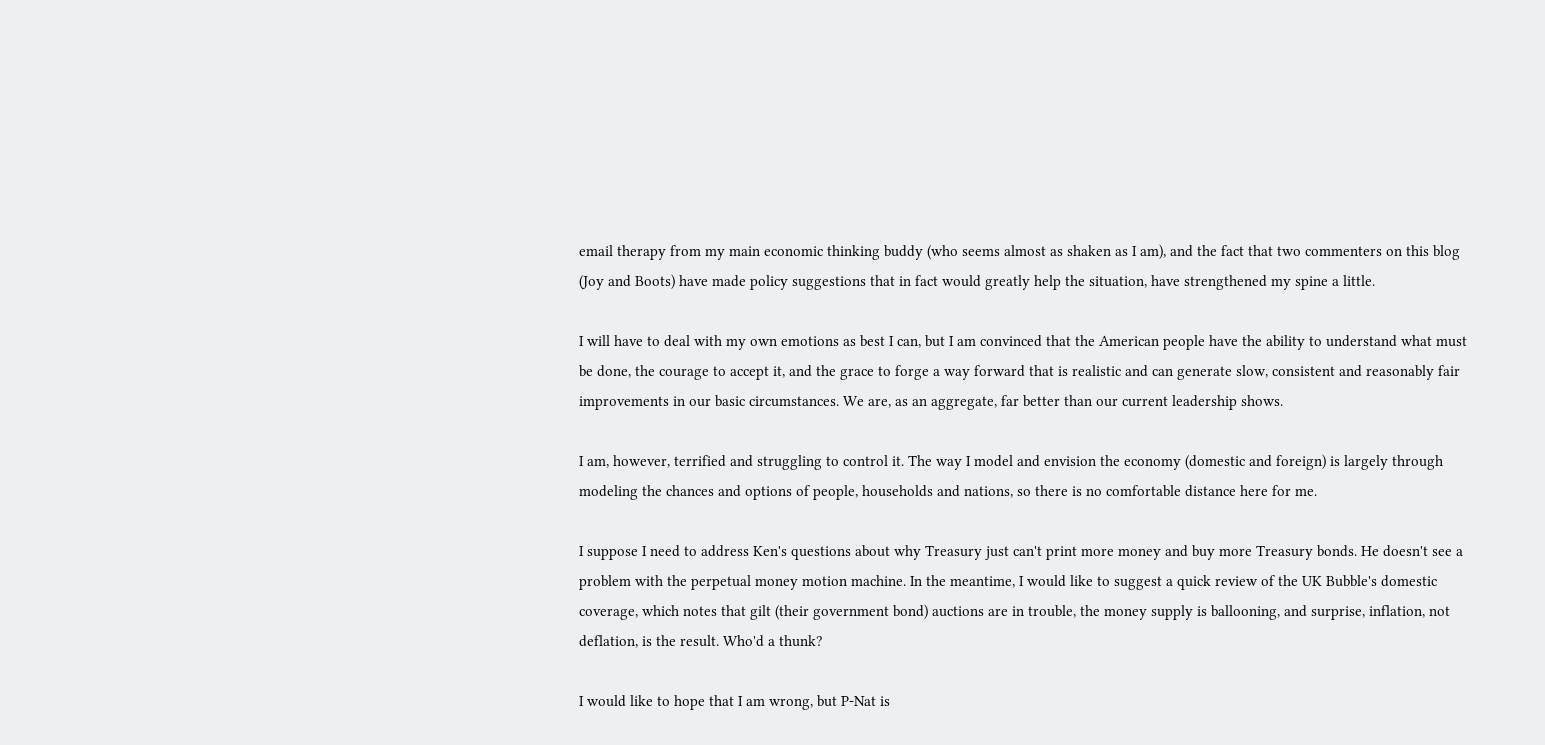email therapy from my main economic thinking buddy (who seems almost as shaken as I am), and the fact that two commenters on this blog (Joy and Boots) have made policy suggestions that in fact would greatly help the situation, have strengthened my spine a little.

I will have to deal with my own emotions as best I can, but I am convinced that the American people have the ability to understand what must be done, the courage to accept it, and the grace to forge a way forward that is realistic and can generate slow, consistent and reasonably fair improvements in our basic circumstances. We are, as an aggregate, far better than our current leadership shows.

I am, however, terrified and struggling to control it. The way I model and envision the economy (domestic and foreign) is largely through modeling the chances and options of people, households and nations, so there is no comfortable distance here for me.

I suppose I need to address Ken's questions about why Treasury just can't print more money and buy more Treasury bonds. He doesn't see a problem with the perpetual money motion machine. In the meantime, I would like to suggest a quick review of the UK Bubble's domestic coverage, which notes that gilt (their government bond) auctions are in trouble, the money supply is ballooning, and surprise, inflation, not deflation, is the result. Who'd a thunk?

I would like to hope that I am wrong, but P-Nat is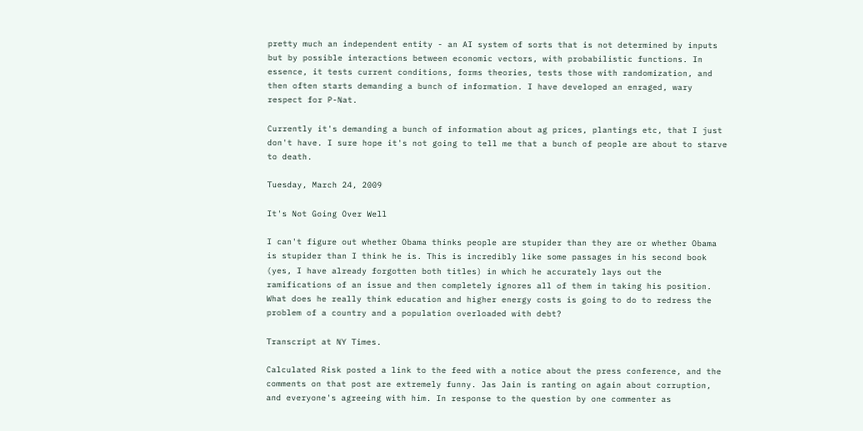pretty much an independent entity - an AI system of sorts that is not determined by inputs but by possible interactions between economic vectors, with probabilistic functions. In essence, it tests current conditions, forms theories, tests those with randomization, and then often starts demanding a bunch of information. I have developed an enraged, wary respect for P-Nat.

Currently it's demanding a bunch of information about ag prices, plantings etc, that I just don't have. I sure hope it's not going to tell me that a bunch of people are about to starve to death.

Tuesday, March 24, 2009

It's Not Going Over Well

I can't figure out whether Obama thinks people are stupider than they are or whether Obama is stupider than I think he is. This is incredibly like some passages in his second book (yes, I have already forgotten both titles) in which he accurately lays out the ramifications of an issue and then completely ignores all of them in taking his position. What does he really think education and higher energy costs is going to do to redress the problem of a country and a population overloaded with debt?

Transcript at NY Times.

Calculated Risk posted a link to the feed with a notice about the press conference, and the comments on that post are extremely funny. Jas Jain is ranting on again about corruption, and everyone's agreeing with him. In response to the question by one commenter as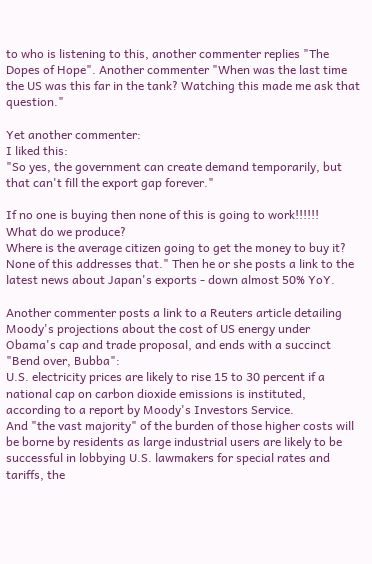to who is listening to this, another commenter replies "The Dopes of Hope". Another commenter "When was the last time the US was this far in the tank? Watching this made me ask that question."

Yet another commenter:
I liked this:
"So yes, the government can create demand temporarily, but that can't fill the export gap forever."

If no one is buying then none of this is going to work!!!!!!
What do we produce?
Where is the average citizen going to get the money to buy it? None of this addresses that." Then he or she posts a link to the latest news about Japan's exports - down almost 50% YoY.

Another commenter posts a link to a Reuters article detailing Moody's projections about the cost of US energy under Obama's cap and trade proposal, and ends with a succinct "Bend over, Bubba":
U.S. electricity prices are likely to rise 15 to 30 percent if a national cap on carbon dioxide emissions is instituted, according to a report by Moody's Investors Service.
And "the vast majority" of the burden of those higher costs will be borne by residents as large industrial users are likely to be successful in lobbying U.S. lawmakers for special rates and tariffs, the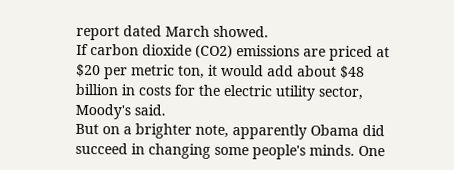report dated March showed.
If carbon dioxide (CO2) emissions are priced at $20 per metric ton, it would add about $48 billion in costs for the electric utility sector, Moody's said.
But on a brighter note, apparently Obama did succeed in changing some people's minds. One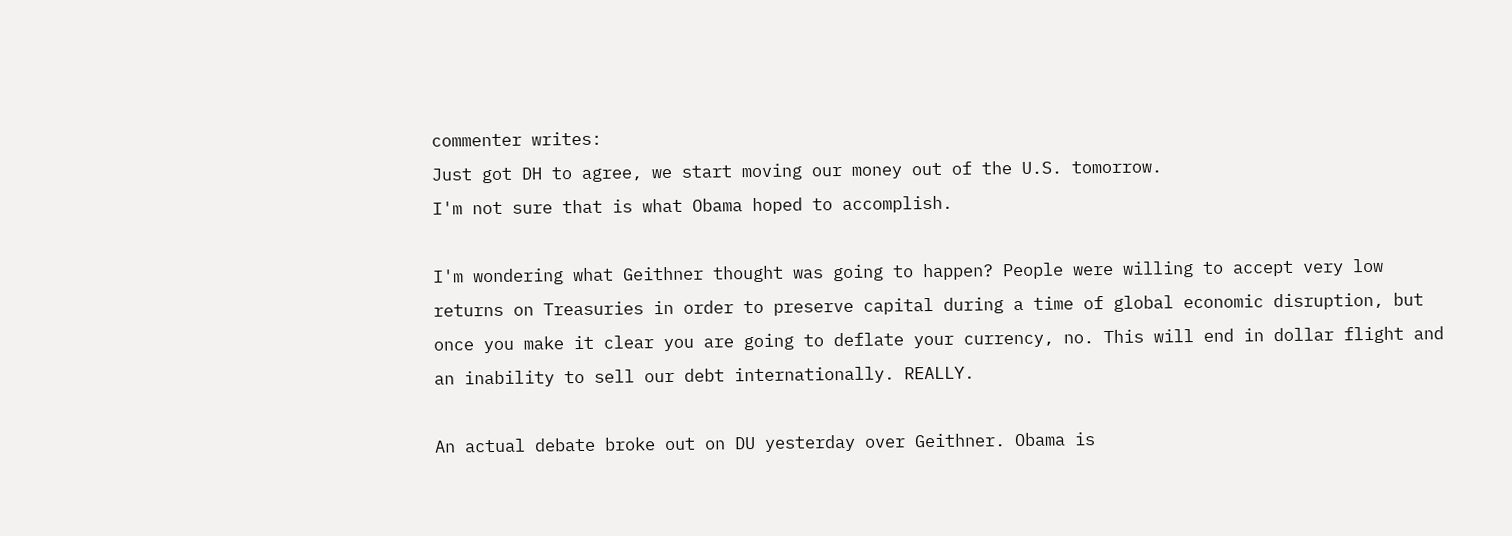commenter writes:
Just got DH to agree, we start moving our money out of the U.S. tomorrow.
I'm not sure that is what Obama hoped to accomplish.

I'm wondering what Geithner thought was going to happen? People were willing to accept very low returns on Treasuries in order to preserve capital during a time of global economic disruption, but once you make it clear you are going to deflate your currency, no. This will end in dollar flight and an inability to sell our debt internationally. REALLY.

An actual debate broke out on DU yesterday over Geithner. Obama is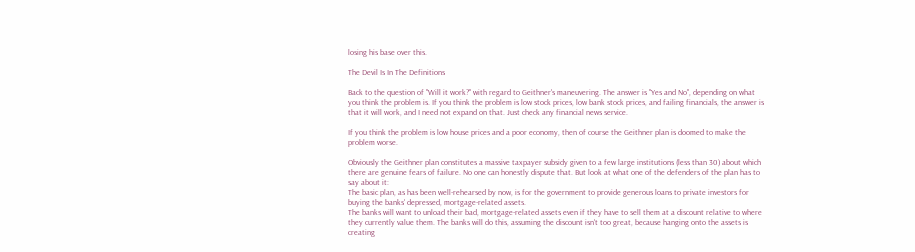losing his base over this.

The Devil Is In The Definitions

Back to the question of "Will it work?" with regard to Geithner's maneuvering. The answer is "Yes and No", depending on what you think the problem is. If you think the problem is low stock prices, low bank stock prices, and failing financials, the answer is that it will work, and I need not expand on that. Just check any financial news service.

If you think the problem is low house prices and a poor economy, then of course the Geithner plan is doomed to make the problem worse.

Obviously the Geithner plan constitutes a massive taxpayer subsidy given to a few large institutions (less than 30) about which there are genuine fears of failure. No one can honestly dispute that. But look at what one of the defenders of the plan has to say about it:
The basic plan, as has been well-rehearsed by now, is for the government to provide generous loans to private investors for buying the banks' depressed, mortgage-related assets.
The banks will want to unload their bad, mortgage-related assets even if they have to sell them at a discount relative to where they currently value them. The banks will do this, assuming the discount isn't too great, because hanging onto the assets is creating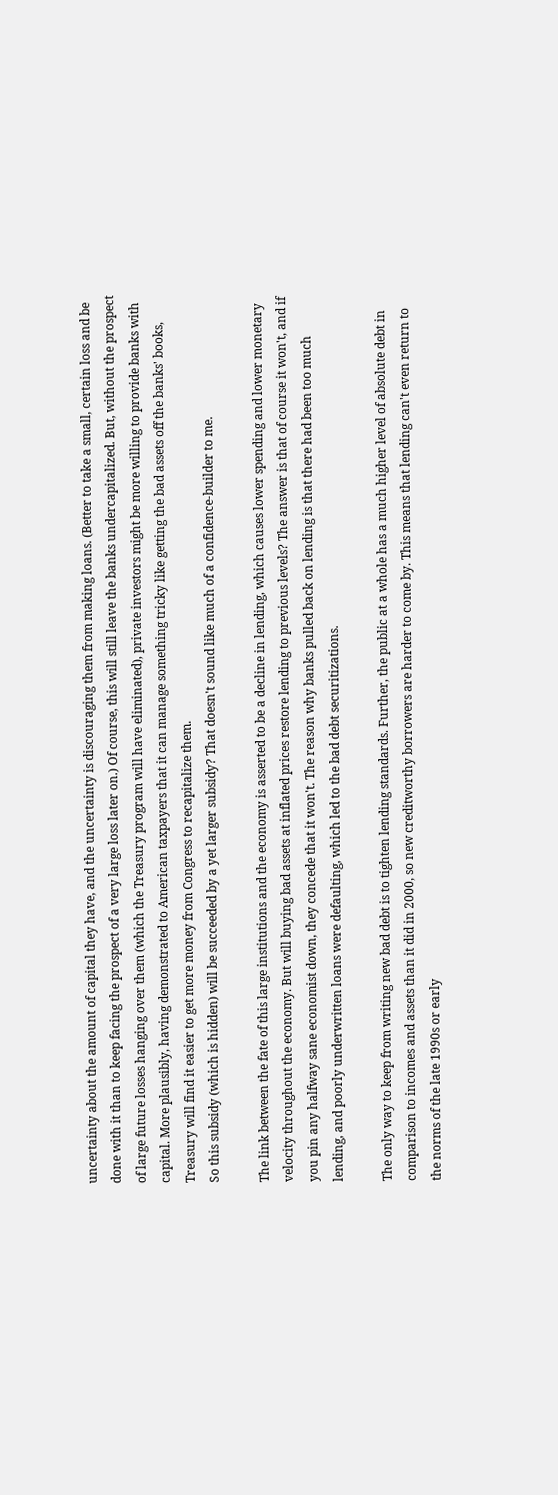uncertainty about the amount of capital they have, and the uncertainty is discouraging them from making loans. (Better to take a small, certain loss and be done with it than to keep facing the prospect of a very large loss later on.) Of course, this will still leave the banks undercapitalized. But, without the prospect of large future losses hanging over them (which the Treasury program will have eliminated), private investors might be more willing to provide banks with capital. More plausibly, having demonstrated to American taxpayers that it can manage something tricky like getting the bad assets off the banks' books, Treasury will find it easier to get more money from Congress to recapitalize them.
So this subsidy (which is hidden) will be succeeded by a yet larger subsidy? That doesn't sound like much of a confidence-builder to me.

The link between the fate of this large institutions and the economy is asserted to be a decline in lending, which causes lower spending and lower monetary velocity throughout the economy. But will buying bad assets at inflated prices restore lending to previous levels? The answer is that of course it won't, and if you pin any halfway sane economist down, they concede that it won't. The reason why banks pulled back on lending is that there had been too much lending, and poorly underwritten loans were defaulting, which led to the bad debt securitizations.

The only way to keep from writing new bad debt is to tighten lending standards. Further, the public at a whole has a much higher level of absolute debt in comparison to incomes and assets than it did in 2000, so new creditworthy borrowers are harder to come by. This means that lending can't even return to the norms of the late 1990s or early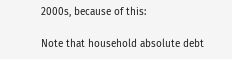2000s, because of this:

Note that household absolute debt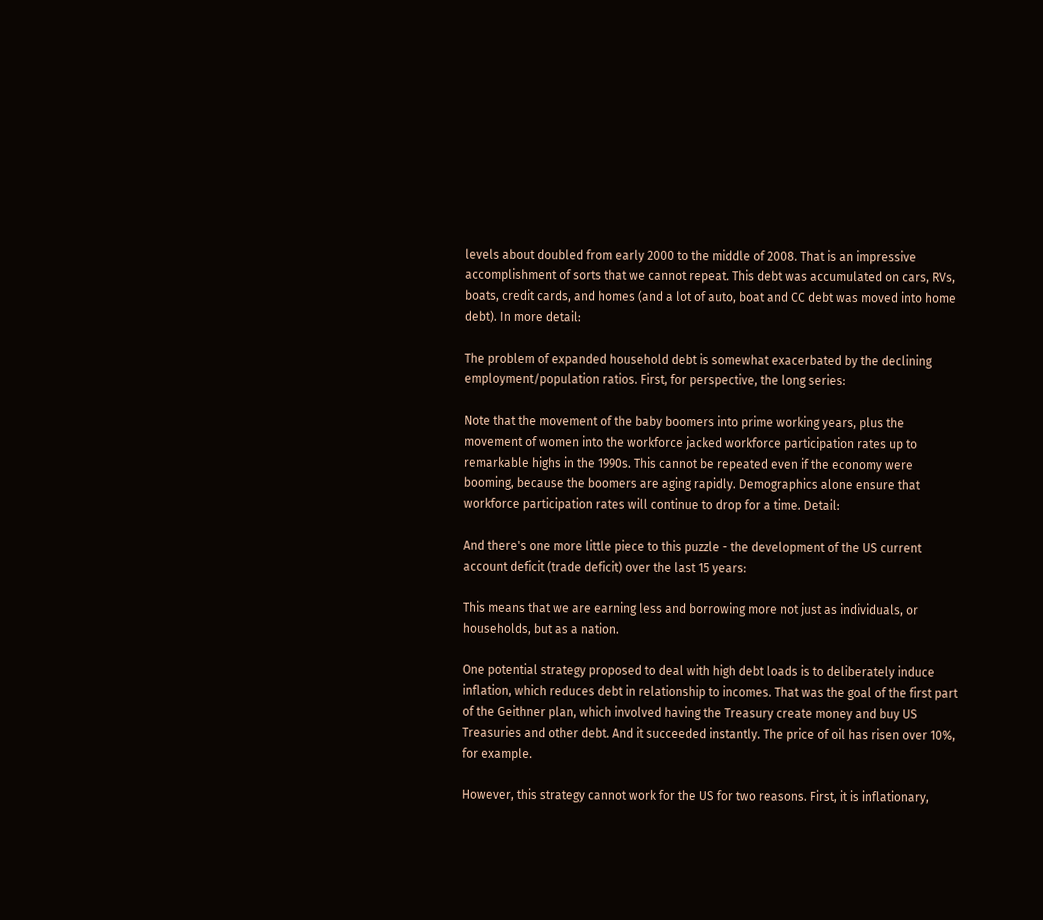levels about doubled from early 2000 to the middle of 2008. That is an impressive accomplishment of sorts that we cannot repeat. This debt was accumulated on cars, RVs, boats, credit cards, and homes (and a lot of auto, boat and CC debt was moved into home debt). In more detail:

The problem of expanded household debt is somewhat exacerbated by the declining employment/population ratios. First, for perspective, the long series:

Note that the movement of the baby boomers into prime working years, plus the movement of women into the workforce jacked workforce participation rates up to remarkable highs in the 1990s. This cannot be repeated even if the economy were booming, because the boomers are aging rapidly. Demographics alone ensure that workforce participation rates will continue to drop for a time. Detail:

And there's one more little piece to this puzzle - the development of the US current account deficit (trade deficit) over the last 15 years:

This means that we are earning less and borrowing more not just as individuals, or households, but as a nation.

One potential strategy proposed to deal with high debt loads is to deliberately induce inflation, which reduces debt in relationship to incomes. That was the goal of the first part of the Geithner plan, which involved having the Treasury create money and buy US Treasuries and other debt. And it succeeded instantly. The price of oil has risen over 10%, for example.

However, this strategy cannot work for the US for two reasons. First, it is inflationary,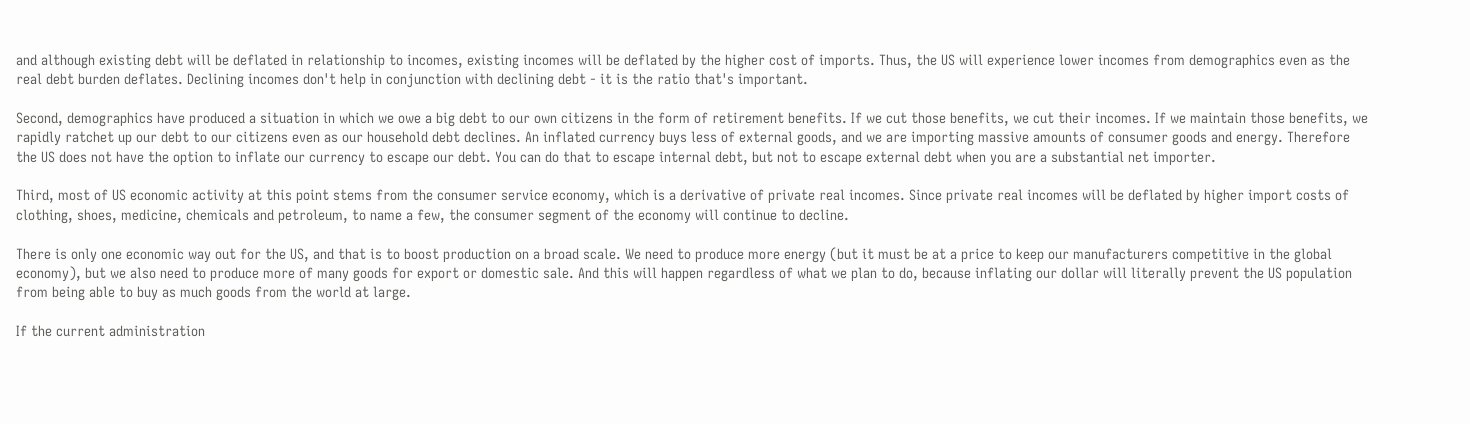and although existing debt will be deflated in relationship to incomes, existing incomes will be deflated by the higher cost of imports. Thus, the US will experience lower incomes from demographics even as the real debt burden deflates. Declining incomes don't help in conjunction with declining debt - it is the ratio that's important.

Second, demographics have produced a situation in which we owe a big debt to our own citizens in the form of retirement benefits. If we cut those benefits, we cut their incomes. If we maintain those benefits, we rapidly ratchet up our debt to our citizens even as our household debt declines. An inflated currency buys less of external goods, and we are importing massive amounts of consumer goods and energy. Therefore the US does not have the option to inflate our currency to escape our debt. You can do that to escape internal debt, but not to escape external debt when you are a substantial net importer.

Third, most of US economic activity at this point stems from the consumer service economy, which is a derivative of private real incomes. Since private real incomes will be deflated by higher import costs of clothing, shoes, medicine, chemicals and petroleum, to name a few, the consumer segment of the economy will continue to decline.

There is only one economic way out for the US, and that is to boost production on a broad scale. We need to produce more energy (but it must be at a price to keep our manufacturers competitive in the global economy), but we also need to produce more of many goods for export or domestic sale. And this will happen regardless of what we plan to do, because inflating our dollar will literally prevent the US population from being able to buy as much goods from the world at large.

If the current administration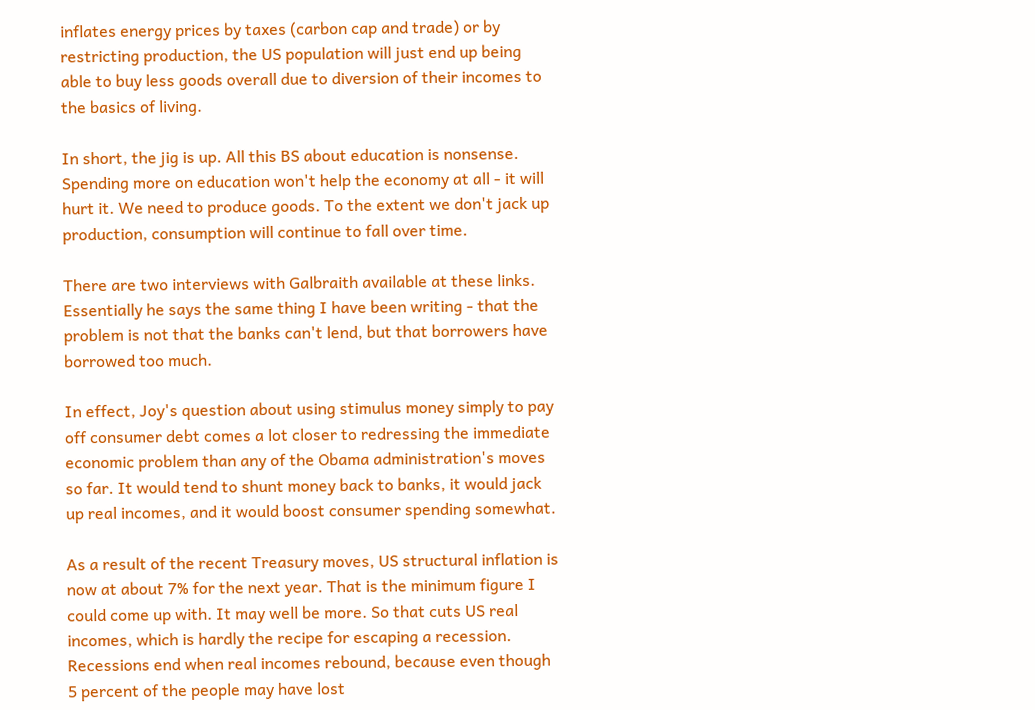inflates energy prices by taxes (carbon cap and trade) or by restricting production, the US population will just end up being able to buy less goods overall due to diversion of their incomes to the basics of living.

In short, the jig is up. All this BS about education is nonsense. Spending more on education won't help the economy at all - it will hurt it. We need to produce goods. To the extent we don't jack up production, consumption will continue to fall over time.

There are two interviews with Galbraith available at these links. Essentially he says the same thing I have been writing - that the problem is not that the banks can't lend, but that borrowers have borrowed too much.

In effect, Joy's question about using stimulus money simply to pay off consumer debt comes a lot closer to redressing the immediate economic problem than any of the Obama administration's moves so far. It would tend to shunt money back to banks, it would jack up real incomes, and it would boost consumer spending somewhat.

As a result of the recent Treasury moves, US structural inflation is now at about 7% for the next year. That is the minimum figure I could come up with. It may well be more. So that cuts US real incomes, which is hardly the recipe for escaping a recession. Recessions end when real incomes rebound, because even though 5 percent of the people may have lost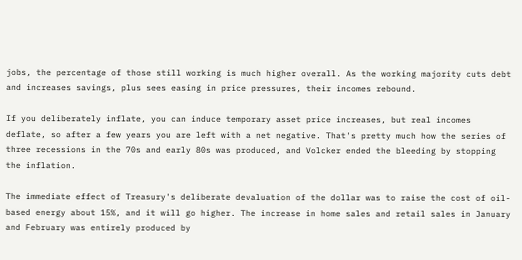jobs, the percentage of those still working is much higher overall. As the working majority cuts debt and increases savings, plus sees easing in price pressures, their incomes rebound.

If you deliberately inflate, you can induce temporary asset price increases, but real incomes deflate, so after a few years you are left with a net negative. That's pretty much how the series of three recessions in the 70s and early 80s was produced, and Volcker ended the bleeding by stopping the inflation.

The immediate effect of Treasury's deliberate devaluation of the dollar was to raise the cost of oil-based energy about 15%, and it will go higher. The increase in home sales and retail sales in January and February was entirely produced by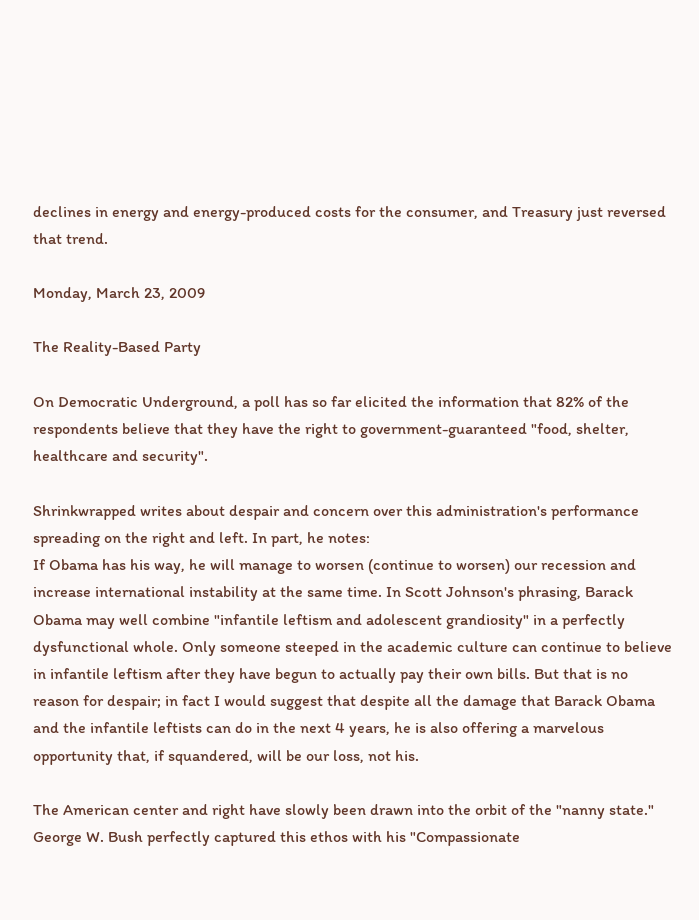declines in energy and energy-produced costs for the consumer, and Treasury just reversed that trend.

Monday, March 23, 2009

The Reality-Based Party

On Democratic Underground, a poll has so far elicited the information that 82% of the respondents believe that they have the right to government-guaranteed "food, shelter, healthcare and security".

Shrinkwrapped writes about despair and concern over this administration's performance spreading on the right and left. In part, he notes:
If Obama has his way, he will manage to worsen (continue to worsen) our recession and increase international instability at the same time. In Scott Johnson's phrasing, Barack Obama may well combine "infantile leftism and adolescent grandiosity" in a perfectly dysfunctional whole. Only someone steeped in the academic culture can continue to believe in infantile leftism after they have begun to actually pay their own bills. But that is no reason for despair; in fact I would suggest that despite all the damage that Barack Obama and the infantile leftists can do in the next 4 years, he is also offering a marvelous opportunity that, if squandered, will be our loss, not his.

The American center and right have slowly been drawn into the orbit of the "nanny state." George W. Bush perfectly captured this ethos with his "Compassionate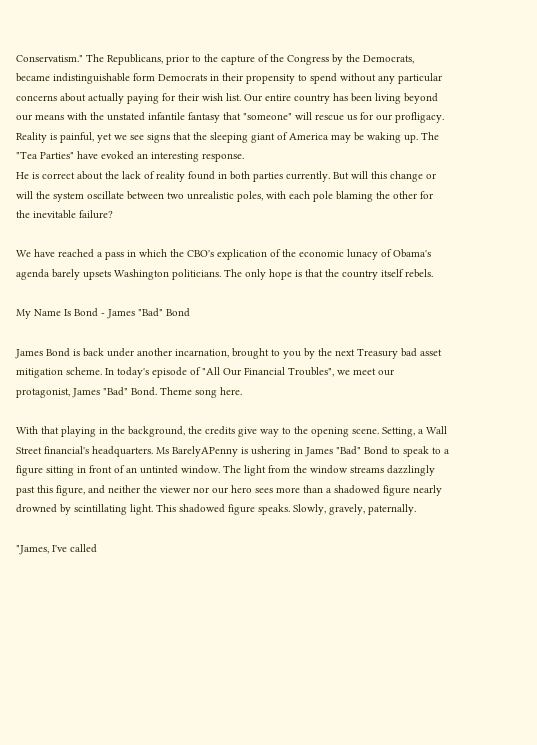Conservatism." The Republicans, prior to the capture of the Congress by the Democrats, became indistinguishable form Democrats in their propensity to spend without any particular concerns about actually paying for their wish list. Our entire country has been living beyond our means with the unstated infantile fantasy that "someone" will rescue us for our profligacy. Reality is painful, yet we see signs that the sleeping giant of America may be waking up. The "Tea Parties" have evoked an interesting response.
He is correct about the lack of reality found in both parties currently. But will this change or will the system oscillate between two unrealistic poles, with each pole blaming the other for the inevitable failure?

We have reached a pass in which the CBO's explication of the economic lunacy of Obama's agenda barely upsets Washington politicians. The only hope is that the country itself rebels.

My Name Is Bond - James "Bad" Bond

James Bond is back under another incarnation, brought to you by the next Treasury bad asset mitigation scheme. In today's episode of "All Our Financial Troubles", we meet our protagonist, James "Bad" Bond. Theme song here.

With that playing in the background, the credits give way to the opening scene. Setting, a Wall Street financial's headquarters. Ms BarelyAPenny is ushering in James "Bad" Bond to speak to a figure sitting in front of an untinted window. The light from the window streams dazzlingly past this figure, and neither the viewer nor our hero sees more than a shadowed figure nearly drowned by scintillating light. This shadowed figure speaks. Slowly, gravely, paternally.

"James, I've called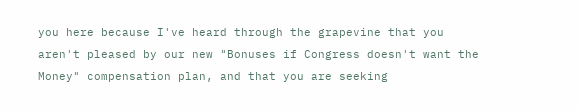you here because I've heard through the grapevine that you aren't pleased by our new "Bonuses if Congress doesn't want the Money" compensation plan, and that you are seeking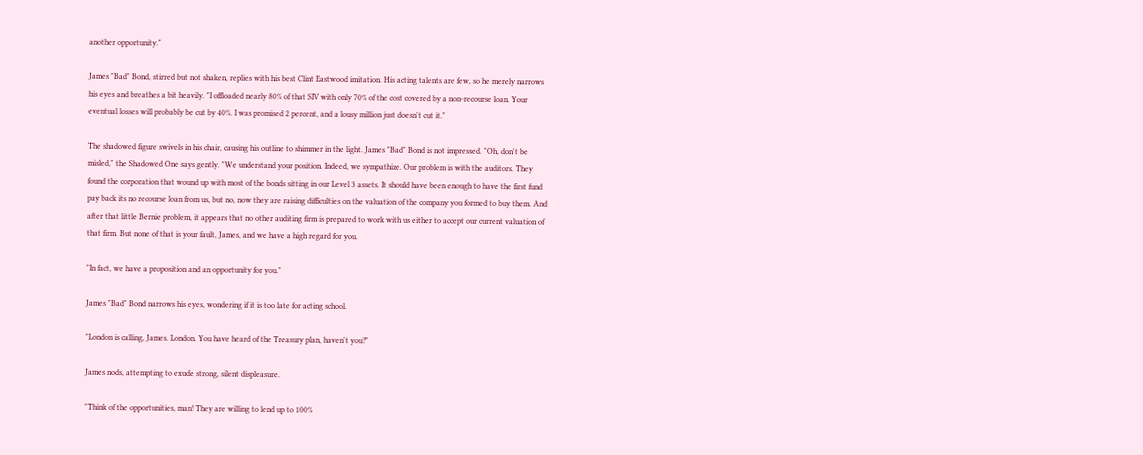another opportunity."

James "Bad" Bond, stirred but not shaken, replies with his best Clint Eastwood imitation. His acting talents are few, so he merely narrows his eyes and breathes a bit heavily. "I offloaded nearly 80% of that SIV with only 70% of the cost covered by a non-recourse loan. Your eventual losses will probably be cut by 40%. I was promised 2 percent, and a lousy million just doesn't cut it."

The shadowed figure swivels in his chair, causing his outline to shimmer in the light. James "Bad" Bond is not impressed. "Oh, don't be misled," the Shadowed One says gently. "We understand your position. Indeed, we sympathize. Our problem is with the auditors. They found the corporation that wound up with most of the bonds sitting in our Level 3 assets. It should have been enough to have the first fund pay back its no recourse loan from us, but no, now they are raising difficulties on the valuation of the company you formed to buy them. And after that little Bernie problem, it appears that no other auditing firm is prepared to work with us either to accept our current valuation of that firm. But none of that is your fault, James, and we have a high regard for you.

"In fact, we have a proposition and an opportunity for you."

James "Bad" Bond narrows his eyes, wondering if it is too late for acting school.

"London is calling, James. London. You have heard of the Treasury plan, haven't you?"

James nods, attempting to exude strong, silent displeasure.

"Think of the opportunities, man! They are willing to lend up to 100%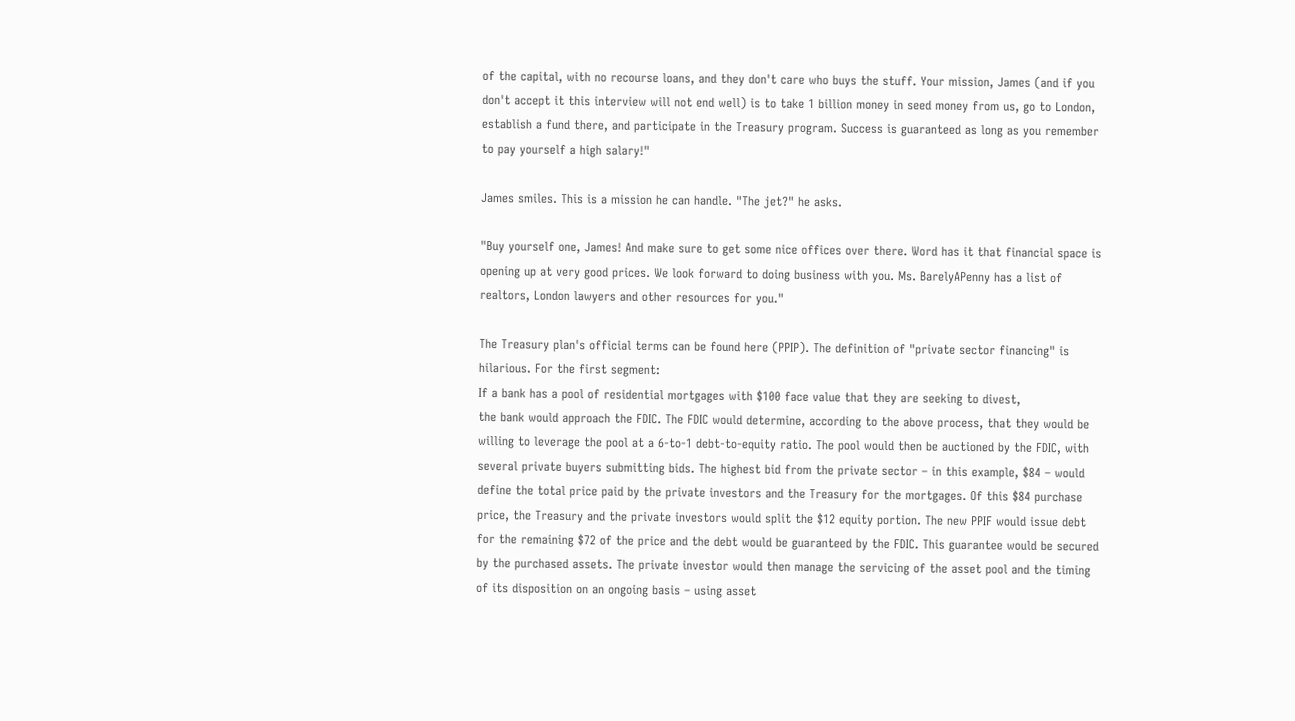of the capital, with no recourse loans, and they don't care who buys the stuff. Your mission, James (and if you don't accept it this interview will not end well) is to take 1 billion money in seed money from us, go to London, establish a fund there, and participate in the Treasury program. Success is guaranteed as long as you remember to pay yourself a high salary!"

James smiles. This is a mission he can handle. "The jet?" he asks.

"Buy yourself one, James! And make sure to get some nice offices over there. Word has it that financial space is opening up at very good prices. We look forward to doing business with you. Ms. BarelyAPenny has a list of realtors, London lawyers and other resources for you."

The Treasury plan's official terms can be found here (PPIP). The definition of "private sector financing" is hilarious. For the first segment:
If a bank has a pool of residential mortgages with $100 face value that they are seeking to divest,
the bank would approach the FDIC. The FDIC would determine, according to the above process, that they would be willing to leverage the pool at a 6-to-1 debt-to-equity ratio. The pool would then be auctioned by the FDIC, with several private buyers submitting bids. The highest bid from the private sector – in this example, $84 – would define the total price paid by the private investors and the Treasury for the mortgages. Of this $84 purchase price, the Treasury and the private investors would split the $12 equity portion. The new PPIF would issue debt for the remaining $72 of the price and the debt would be guaranteed by the FDIC. This guarantee would be secured by the purchased assets. The private investor would then manage the servicing of the asset pool and the timing of its disposition on an ongoing basis – using asset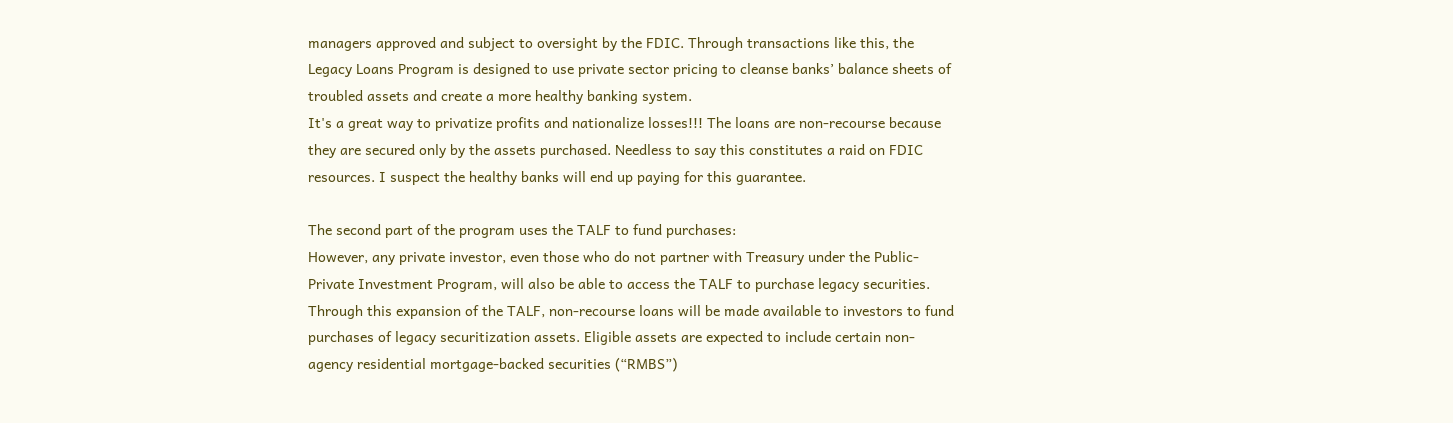managers approved and subject to oversight by the FDIC. Through transactions like this, the Legacy Loans Program is designed to use private sector pricing to cleanse banks’ balance sheets of troubled assets and create a more healthy banking system.
It's a great way to privatize profits and nationalize losses!!! The loans are non-recourse because they are secured only by the assets purchased. Needless to say this constitutes a raid on FDIC resources. I suspect the healthy banks will end up paying for this guarantee.

The second part of the program uses the TALF to fund purchases:
However, any private investor, even those who do not partner with Treasury under the Public-Private Investment Program, will also be able to access the TALF to purchase legacy securities.
Through this expansion of the TALF, non-recourse loans will be made available to investors to fund purchases of legacy securitization assets. Eligible assets are expected to include certain non-agency residential mortgage-backed securities (“RMBS”)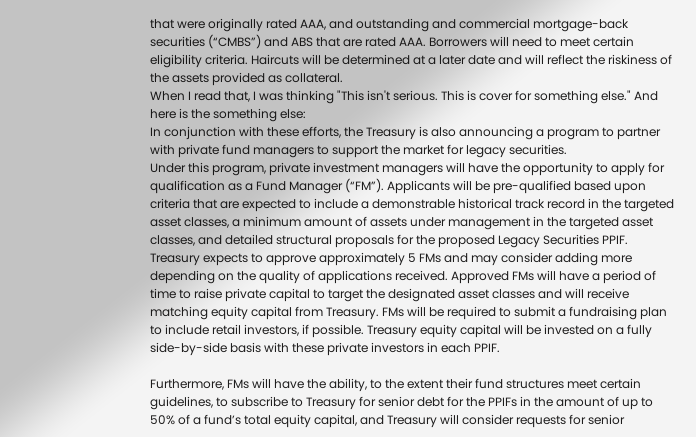that were originally rated AAA, and outstanding and commercial mortgage-back securities (“CMBS”) and ABS that are rated AAA. Borrowers will need to meet certain eligibility criteria. Haircuts will be determined at a later date and will reflect the riskiness of the assets provided as collateral.
When I read that, I was thinking "This isn't serious. This is cover for something else." And here is the something else:
In conjunction with these efforts, the Treasury is also announcing a program to partner with private fund managers to support the market for legacy securities.
Under this program, private investment managers will have the opportunity to apply for qualification as a Fund Manager (“FM”). Applicants will be pre-qualified based upon criteria that are expected to include a demonstrable historical track record in the targeted asset classes, a minimum amount of assets under management in the targeted asset classes, and detailed structural proposals for the proposed Legacy Securities PPIF. Treasury expects to approve approximately 5 FMs and may consider adding more depending on the quality of applications received. Approved FMs will have a period of time to raise private capital to target the designated asset classes and will receive matching equity capital from Treasury. FMs will be required to submit a fundraising plan to include retail investors, if possible. Treasury equity capital will be invested on a fully side-by-side basis with these private investors in each PPIF.

Furthermore, FMs will have the ability, to the extent their fund structures meet certain guidelines, to subscribe to Treasury for senior debt for the PPIFs in the amount of up to 50% of a fund’s total equity capital, and Treasury will consider requests for senior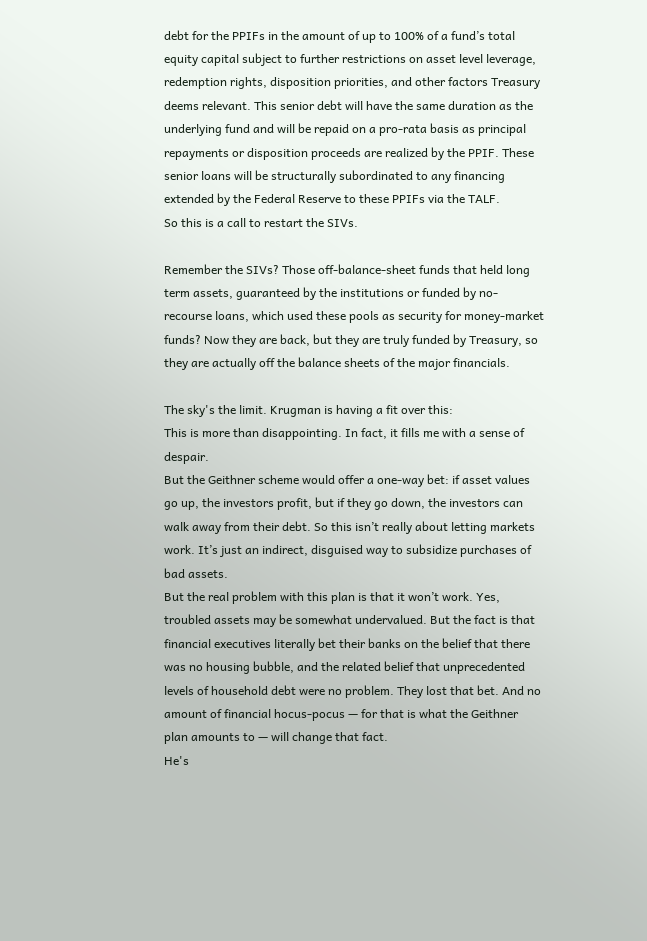debt for the PPIFs in the amount of up to 100% of a fund’s total equity capital subject to further restrictions on asset level leverage, redemption rights, disposition priorities, and other factors Treasury deems relevant. This senior debt will have the same duration as the underlying fund and will be repaid on a pro-rata basis as principal repayments or disposition proceeds are realized by the PPIF. These senior loans will be structurally subordinated to any financing extended by the Federal Reserve to these PPIFs via the TALF.
So this is a call to restart the SIVs.

Remember the SIVs? Those off-balance-sheet funds that held long term assets, guaranteed by the institutions or funded by no-recourse loans, which used these pools as security for money-market funds? Now they are back, but they are truly funded by Treasury, so they are actually off the balance sheets of the major financials.

The sky's the limit. Krugman is having a fit over this:
This is more than disappointing. In fact, it fills me with a sense of despair.
But the Geithner scheme would offer a one-way bet: if asset values go up, the investors profit, but if they go down, the investors can walk away from their debt. So this isn’t really about letting markets work. It’s just an indirect, disguised way to subsidize purchases of bad assets.
But the real problem with this plan is that it won’t work. Yes, troubled assets may be somewhat undervalued. But the fact is that financial executives literally bet their banks on the belief that there was no housing bubble, and the related belief that unprecedented levels of household debt were no problem. They lost that bet. And no amount of financial hocus-pocus — for that is what the Geithner plan amounts to — will change that fact.
He's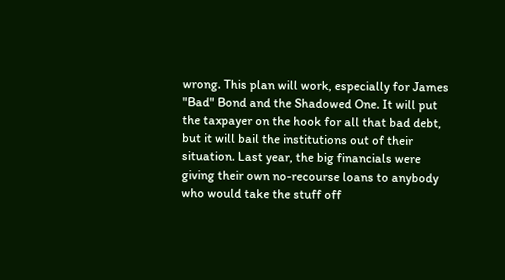wrong. This plan will work, especially for James "Bad" Bond and the Shadowed One. It will put the taxpayer on the hook for all that bad debt, but it will bail the institutions out of their situation. Last year, the big financials were giving their own no-recourse loans to anybody who would take the stuff off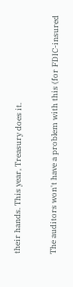their hands. This year, Treasury does it.

The auditors won't have a problem with this (for FDIC-insured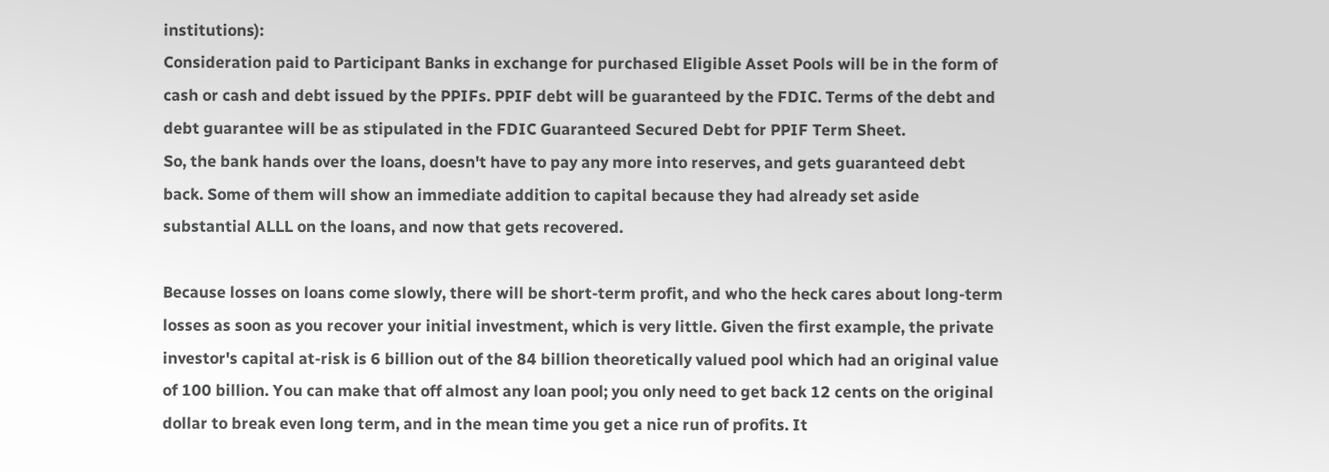institutions):
Consideration paid to Participant Banks in exchange for purchased Eligible Asset Pools will be in the form of cash or cash and debt issued by the PPIFs. PPIF debt will be guaranteed by the FDIC. Terms of the debt and debt guarantee will be as stipulated in the FDIC Guaranteed Secured Debt for PPIF Term Sheet.
So, the bank hands over the loans, doesn't have to pay any more into reserves, and gets guaranteed debt back. Some of them will show an immediate addition to capital because they had already set aside substantial ALLL on the loans, and now that gets recovered.

Because losses on loans come slowly, there will be short-term profit, and who the heck cares about long-term losses as soon as you recover your initial investment, which is very little. Given the first example, the private investor's capital at-risk is 6 billion out of the 84 billion theoretically valued pool which had an original value of 100 billion. You can make that off almost any loan pool; you only need to get back 12 cents on the original dollar to break even long term, and in the mean time you get a nice run of profits. It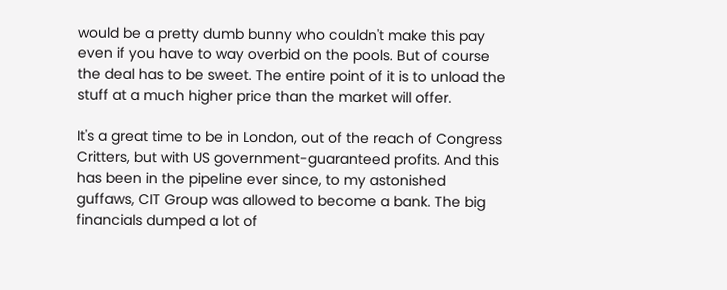would be a pretty dumb bunny who couldn't make this pay even if you have to way overbid on the pools. But of course the deal has to be sweet. The entire point of it is to unload the stuff at a much higher price than the market will offer.

It's a great time to be in London, out of the reach of Congress Critters, but with US government-guaranteed profits. And this has been in the pipeline ever since, to my astonished guffaws, CIT Group was allowed to become a bank. The big financials dumped a lot of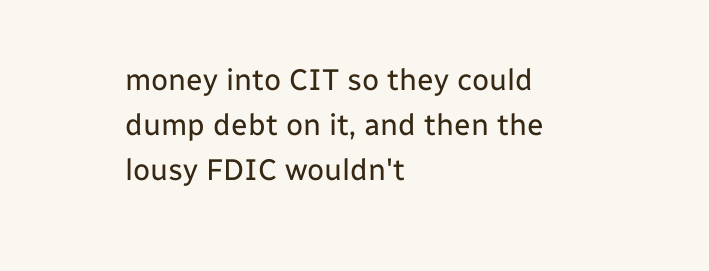money into CIT so they could dump debt on it, and then the lousy FDIC wouldn't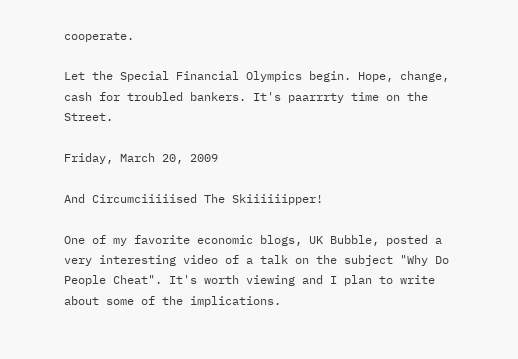cooperate.

Let the Special Financial Olympics begin. Hope, change, cash for troubled bankers. It's paarrrty time on the Street.

Friday, March 20, 2009

And Circumciiiiised The Skiiiiiipper!

One of my favorite economic blogs, UK Bubble, posted a very interesting video of a talk on the subject "Why Do People Cheat". It's worth viewing and I plan to write about some of the implications.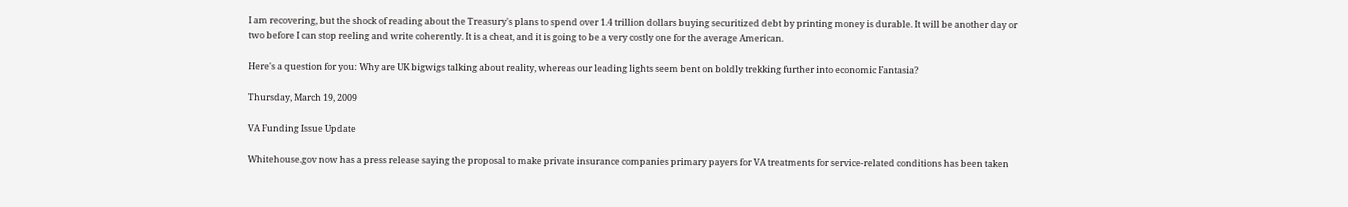I am recovering, but the shock of reading about the Treasury's plans to spend over 1.4 trillion dollars buying securitized debt by printing money is durable. It will be another day or two before I can stop reeling and write coherently. It is a cheat, and it is going to be a very costly one for the average American.

Here's a question for you: Why are UK bigwigs talking about reality, whereas our leading lights seem bent on boldly trekking further into economic Fantasia?

Thursday, March 19, 2009

VA Funding Issue Update

Whitehouse.gov now has a press release saying the proposal to make private insurance companies primary payers for VA treatments for service-related conditions has been taken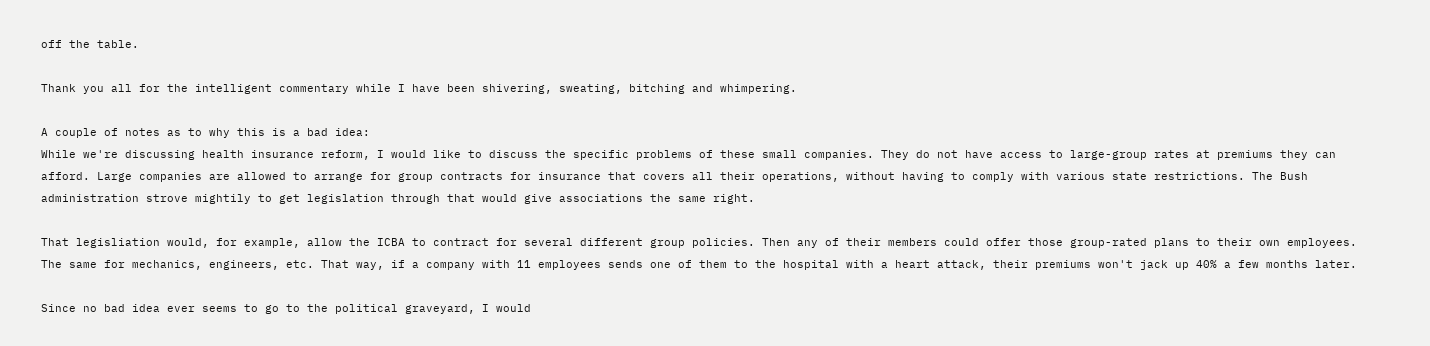off the table.

Thank you all for the intelligent commentary while I have been shivering, sweating, bitching and whimpering.

A couple of notes as to why this is a bad idea:
While we're discussing health insurance reform, I would like to discuss the specific problems of these small companies. They do not have access to large-group rates at premiums they can afford. Large companies are allowed to arrange for group contracts for insurance that covers all their operations, without having to comply with various state restrictions. The Bush administration strove mightily to get legislation through that would give associations the same right.

That legisliation would, for example, allow the ICBA to contract for several different group policies. Then any of their members could offer those group-rated plans to their own employees. The same for mechanics, engineers, etc. That way, if a company with 11 employees sends one of them to the hospital with a heart attack, their premiums won't jack up 40% a few months later.

Since no bad idea ever seems to go to the political graveyard, I would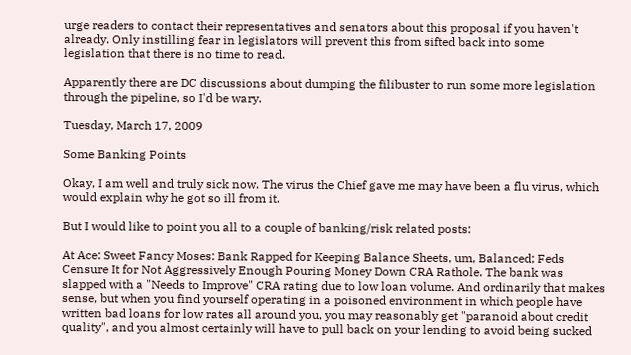urge readers to contact their representatives and senators about this proposal if you haven't already. Only instilling fear in legislators will prevent this from sifted back into some legislation that there is no time to read.

Apparently there are DC discussions about dumping the filibuster to run some more legislation through the pipeline, so I'd be wary.

Tuesday, March 17, 2009

Some Banking Points

Okay, I am well and truly sick now. The virus the Chief gave me may have been a flu virus, which would explain why he got so ill from it.

But I would like to point you all to a couple of banking/risk related posts:

At Ace: Sweet Fancy Moses: Bank Rapped for Keeping Balance Sheets, um, Balanced; Feds Censure It for Not Aggressively Enough Pouring Money Down CRA Rathole. The bank was slapped with a "Needs to Improve" CRA rating due to low loan volume. And ordinarily that makes sense, but when you find yourself operating in a poisoned environment in which people have written bad loans for low rates all around you, you may reasonably get "paranoid about credit quality", and you almost certainly will have to pull back on your lending to avoid being sucked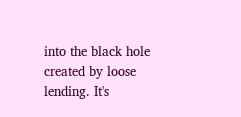into the black hole created by loose lending. It's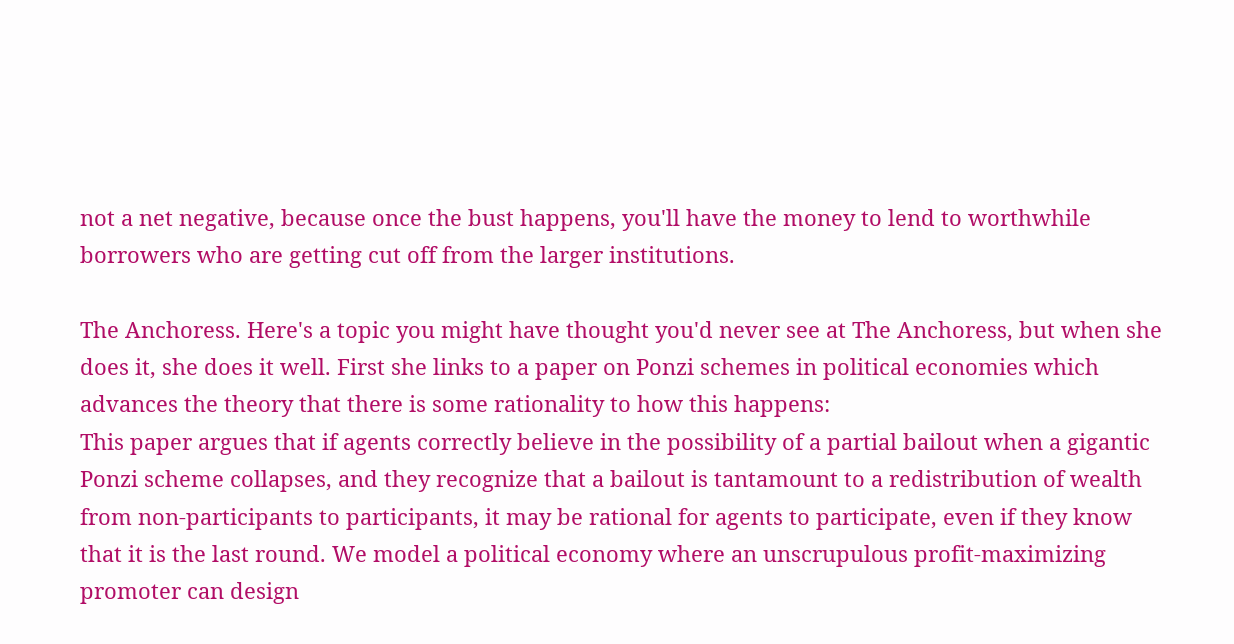not a net negative, because once the bust happens, you'll have the money to lend to worthwhile borrowers who are getting cut off from the larger institutions.

The Anchoress. Here's a topic you might have thought you'd never see at The Anchoress, but when she does it, she does it well. First she links to a paper on Ponzi schemes in political economies which advances the theory that there is some rationality to how this happens:
This paper argues that if agents correctly believe in the possibility of a partial bailout when a gigantic Ponzi scheme collapses, and they recognize that a bailout is tantamount to a redistribution of wealth from non-participants to participants, it may be rational for agents to participate, even if they know that it is the last round. We model a political economy where an unscrupulous profit-maximizing promoter can design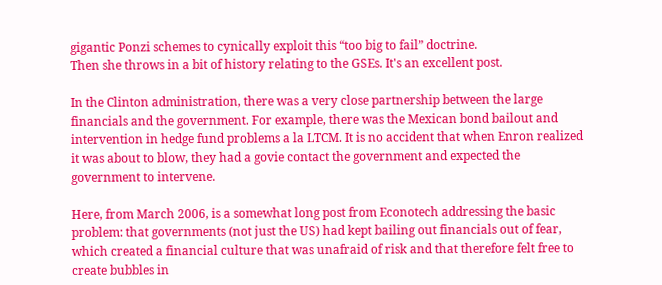gigantic Ponzi schemes to cynically exploit this “too big to fail” doctrine.
Then she throws in a bit of history relating to the GSEs. It's an excellent post.

In the Clinton administration, there was a very close partnership between the large financials and the government. For example, there was the Mexican bond bailout and intervention in hedge fund problems a la LTCM. It is no accident that when Enron realized it was about to blow, they had a govie contact the government and expected the government to intervene.

Here, from March 2006, is a somewhat long post from Econotech addressing the basic problem: that governments (not just the US) had kept bailing out financials out of fear, which created a financial culture that was unafraid of risk and that therefore felt free to create bubbles in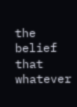the belief that whatever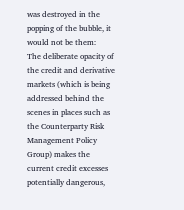was destroyed in the popping of the bubble, it would not be them:
The deliberate opacity of the credit and derivative markets (which is being addressed behind the scenes in places such as the Counterparty Risk Management Policy Group) makes the current credit excesses potentially dangerous,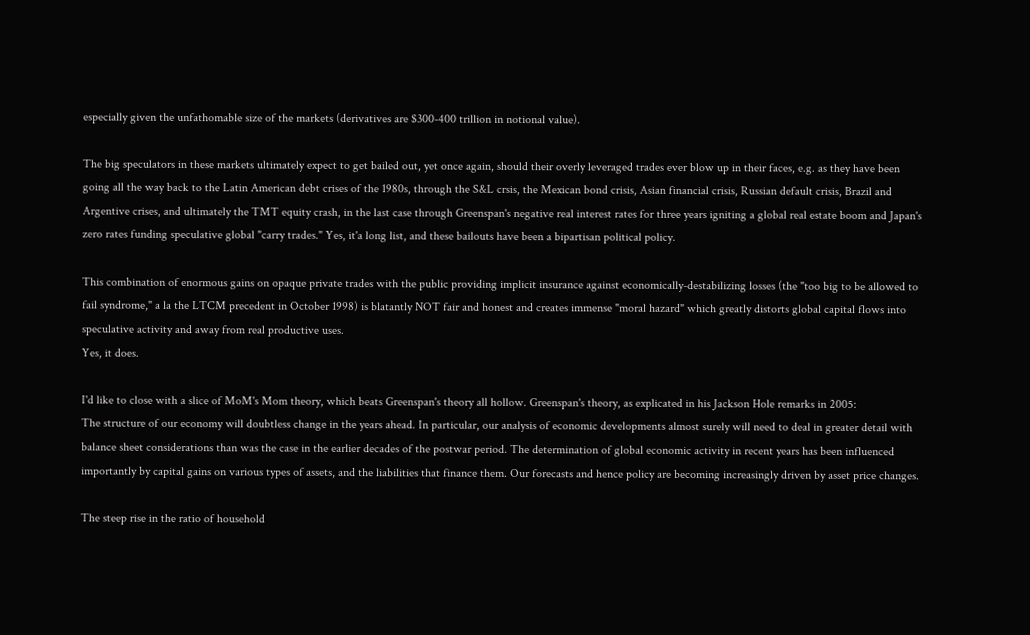especially given the unfathomable size of the markets (derivatives are $300-400 trillion in notional value).

The big speculators in these markets ultimately expect to get bailed out, yet once again, should their overly leveraged trades ever blow up in their faces, e.g. as they have been going all the way back to the Latin American debt crises of the 1980s, through the S&L crsis, the Mexican bond crisis, Asian financial crisis, Russian default crisis, Brazil and Argentive crises, and ultimately the TMT equity crash, in the last case through Greenspan's negative real interest rates for three years igniting a global real estate boom and Japan's zero rates funding speculative global "carry trades." Yes, it'a long list, and these bailouts have been a bipartisan political policy.

This combination of enormous gains on opaque private trades with the public providing implicit insurance against economically-destabilizing losses (the "too big to be allowed to fail syndrome," a la the LTCM precedent in October 1998) is blatantly NOT fair and honest and creates immense "moral hazard" which greatly distorts global capital flows into speculative activity and away from real productive uses.
Yes, it does.

I'd like to close with a slice of MoM's Mom theory, which beats Greenspan's theory all hollow. Greenspan's theory, as explicated in his Jackson Hole remarks in 2005:
The structure of our economy will doubtless change in the years ahead. In particular, our analysis of economic developments almost surely will need to deal in greater detail with balance sheet considerations than was the case in the earlier decades of the postwar period. The determination of global economic activity in recent years has been influenced importantly by capital gains on various types of assets, and the liabilities that finance them. Our forecasts and hence policy are becoming increasingly driven by asset price changes.

The steep rise in the ratio of household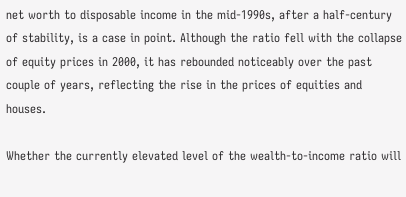net worth to disposable income in the mid-1990s, after a half-century of stability, is a case in point. Although the ratio fell with the collapse of equity prices in 2000, it has rebounded noticeably over the past couple of years, reflecting the rise in the prices of equities and houses.

Whether the currently elevated level of the wealth-to-income ratio will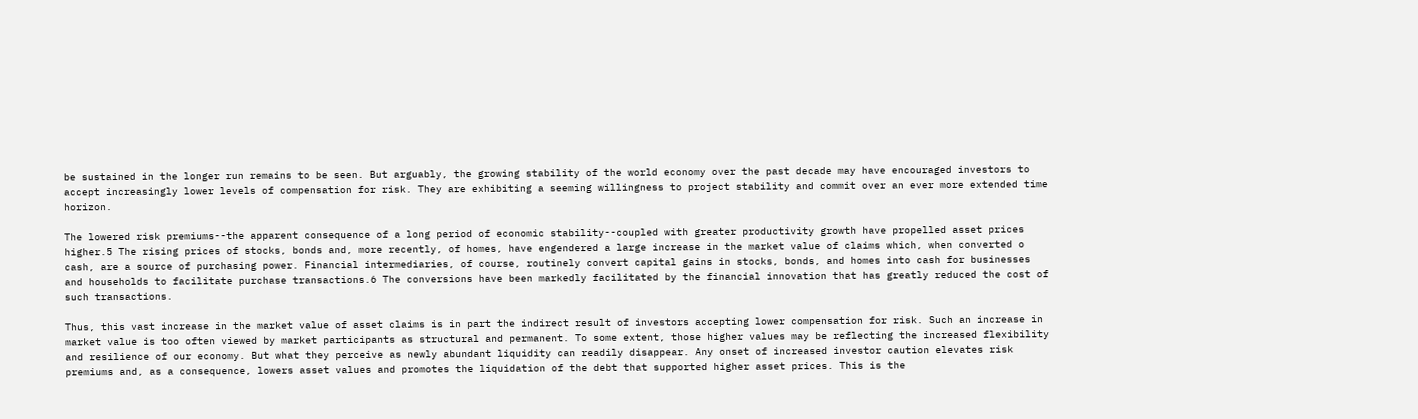be sustained in the longer run remains to be seen. But arguably, the growing stability of the world economy over the past decade may have encouraged investors to accept increasingly lower levels of compensation for risk. They are exhibiting a seeming willingness to project stability and commit over an ever more extended time horizon.

The lowered risk premiums--the apparent consequence of a long period of economic stability--coupled with greater productivity growth have propelled asset prices higher.5 The rising prices of stocks, bonds and, more recently, of homes, have engendered a large increase in the market value of claims which, when converted o cash, are a source of purchasing power. Financial intermediaries, of course, routinely convert capital gains in stocks, bonds, and homes into cash for businesses and households to facilitate purchase transactions.6 The conversions have been markedly facilitated by the financial innovation that has greatly reduced the cost of such transactions.

Thus, this vast increase in the market value of asset claims is in part the indirect result of investors accepting lower compensation for risk. Such an increase in market value is too often viewed by market participants as structural and permanent. To some extent, those higher values may be reflecting the increased flexibility and resilience of our economy. But what they perceive as newly abundant liquidity can readily disappear. Any onset of increased investor caution elevates risk premiums and, as a consequence, lowers asset values and promotes the liquidation of the debt that supported higher asset prices. This is the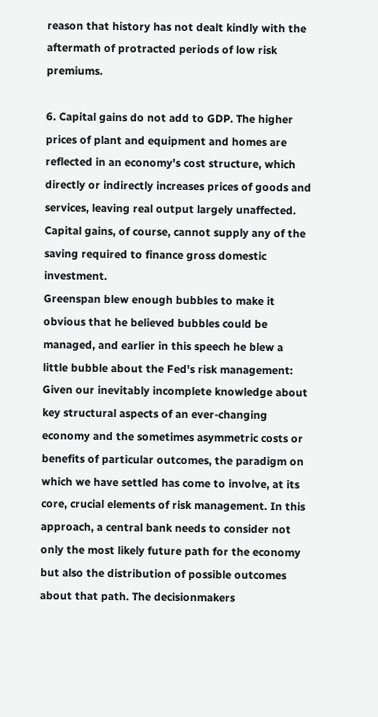reason that history has not dealt kindly with the aftermath of protracted periods of low risk premiums.

6. Capital gains do not add to GDP. The higher prices of plant and equipment and homes are reflected in an economy's cost structure, which directly or indirectly increases prices of goods and services, leaving real output largely unaffected. Capital gains, of course, cannot supply any of the saving required to finance gross domestic investment.
Greenspan blew enough bubbles to make it obvious that he believed bubbles could be managed, and earlier in this speech he blew a little bubble about the Fed's risk management:
Given our inevitably incomplete knowledge about key structural aspects of an ever-changing economy and the sometimes asymmetric costs or benefits of particular outcomes, the paradigm on which we have settled has come to involve, at its core, crucial elements of risk management. In this approach, a central bank needs to consider not only the most likely future path for the economy but also the distribution of possible outcomes about that path. The decisionmakers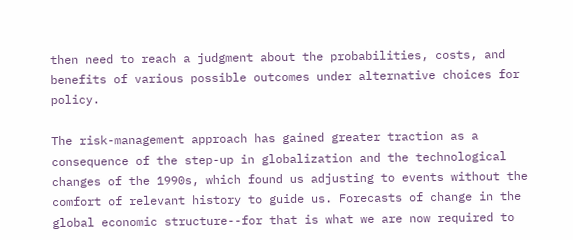then need to reach a judgment about the probabilities, costs, and benefits of various possible outcomes under alternative choices for policy.

The risk-management approach has gained greater traction as a consequence of the step-up in globalization and the technological changes of the 1990s, which found us adjusting to events without the comfort of relevant history to guide us. Forecasts of change in the global economic structure--for that is what we are now required to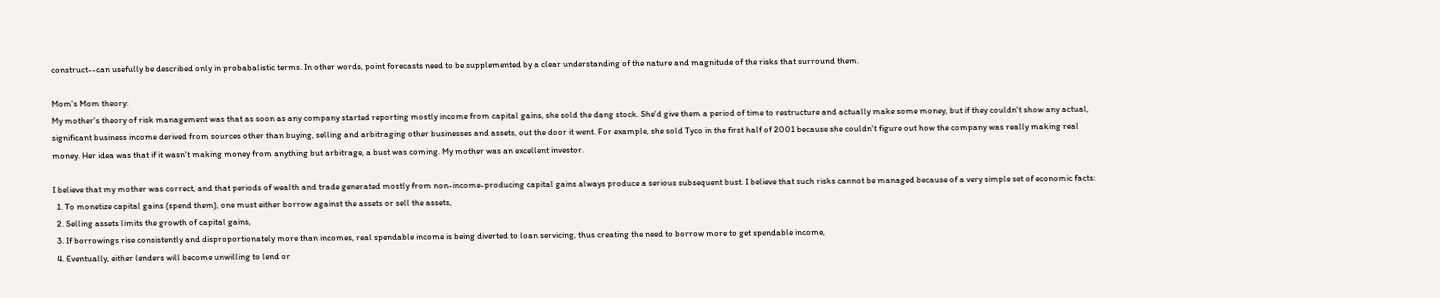construct--can usefully be described only in probabalistic terms. In other words, point forecasts need to be supplemented by a clear understanding of the nature and magnitude of the risks that surround them.

Mom's Mom theory:
My mother's theory of risk management was that as soon as any company started reporting mostly income from capital gains, she sold the dang stock. She'd give them a period of time to restructure and actually make some money, but if they couldn't show any actual, significant business income derived from sources other than buying, selling and arbitraging other businesses and assets, out the door it went. For example, she sold Tyco in the first half of 2001 because she couldn't figure out how the company was really making real money. Her idea was that if it wasn't making money from anything but arbitrage, a bust was coming. My mother was an excellent investor.

I believe that my mother was correct, and that periods of wealth and trade generated mostly from non-income-producing capital gains always produce a serious subsequent bust. I believe that such risks cannot be managed because of a very simple set of economic facts:
  1. To monetize capital gains (spend them), one must either borrow against the assets or sell the assets,
  2. Selling assets limits the growth of capital gains,
  3. If borrowings rise consistently and disproportionately more than incomes, real spendable income is being diverted to loan servicing, thus creating the need to borrow more to get spendable income,
  4. Eventually, either lenders will become unwilling to lend or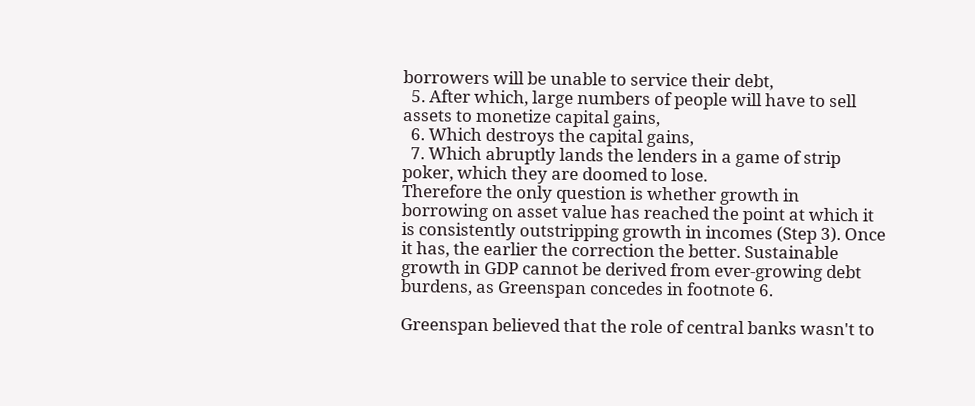borrowers will be unable to service their debt,
  5. After which, large numbers of people will have to sell assets to monetize capital gains,
  6. Which destroys the capital gains,
  7. Which abruptly lands the lenders in a game of strip poker, which they are doomed to lose.
Therefore the only question is whether growth in borrowing on asset value has reached the point at which it is consistently outstripping growth in incomes (Step 3). Once it has, the earlier the correction the better. Sustainable growth in GDP cannot be derived from ever-growing debt burdens, as Greenspan concedes in footnote 6.

Greenspan believed that the role of central banks wasn't to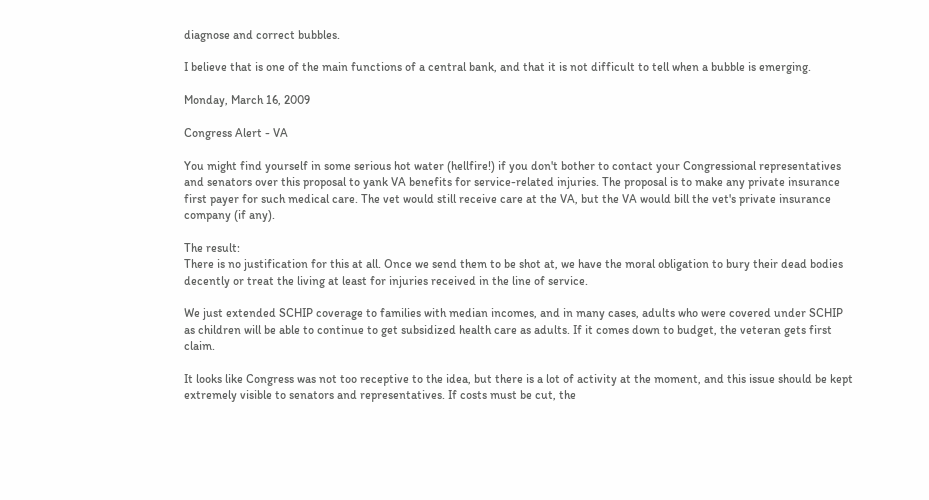diagnose and correct bubbles.

I believe that is one of the main functions of a central bank, and that it is not difficult to tell when a bubble is emerging.

Monday, March 16, 2009

Congress Alert - VA

You might find yourself in some serious hot water (hellfire!) if you don't bother to contact your Congressional representatives and senators over this proposal to yank VA benefits for service-related injuries. The proposal is to make any private insurance first payer for such medical care. The vet would still receive care at the VA, but the VA would bill the vet's private insurance company (if any).

The result:
There is no justification for this at all. Once we send them to be shot at, we have the moral obligation to bury their dead bodies decently or treat the living at least for injuries received in the line of service.

We just extended SCHIP coverage to families with median incomes, and in many cases, adults who were covered under SCHIP as children will be able to continue to get subsidized health care as adults. If it comes down to budget, the veteran gets first claim.

It looks like Congress was not too receptive to the idea, but there is a lot of activity at the moment, and this issue should be kept extremely visible to senators and representatives. If costs must be cut, the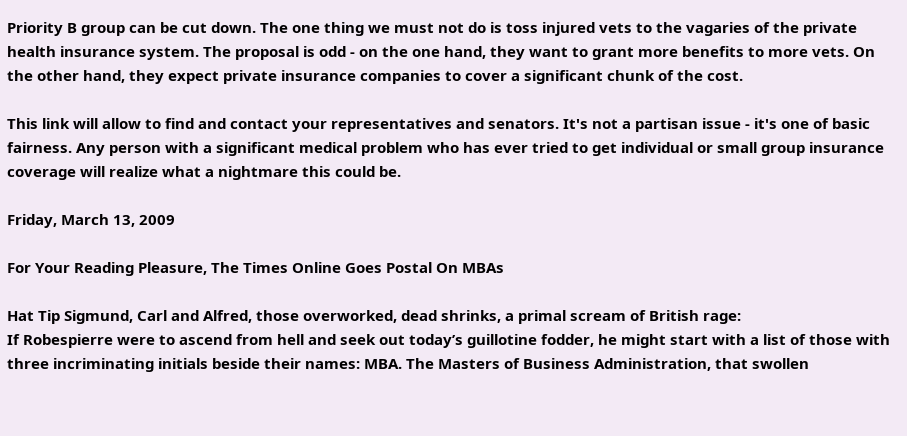Priority B group can be cut down. The one thing we must not do is toss injured vets to the vagaries of the private health insurance system. The proposal is odd - on the one hand, they want to grant more benefits to more vets. On the other hand, they expect private insurance companies to cover a significant chunk of the cost.

This link will allow to find and contact your representatives and senators. It's not a partisan issue - it's one of basic fairness. Any person with a significant medical problem who has ever tried to get individual or small group insurance coverage will realize what a nightmare this could be.

Friday, March 13, 2009

For Your Reading Pleasure, The Times Online Goes Postal On MBAs

Hat Tip Sigmund, Carl and Alfred, those overworked, dead shrinks, a primal scream of British rage:
If Robespierre were to ascend from hell and seek out today’s guillotine fodder, he might start with a list of those with three incriminating initials beside their names: MBA. The Masters of Business Administration, that swollen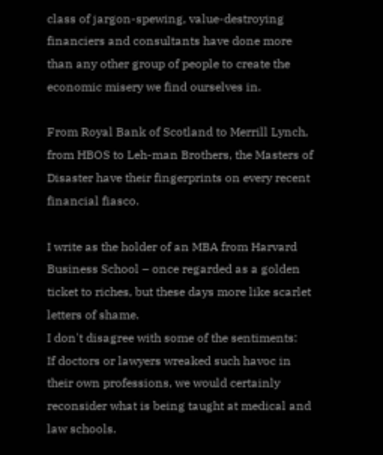class of jargon-spewing, value-destroying financiers and consultants have done more than any other group of people to create the economic misery we find ourselves in.

From Royal Bank of Scotland to Merrill Lynch, from HBOS to Leh-man Brothers, the Masters of Disaster have their fingerprints on every recent financial fiasco.

I write as the holder of an MBA from Harvard Business School – once regarded as a golden ticket to riches, but these days more like scarlet letters of shame.
I don't disagree with some of the sentiments:
If doctors or lawyers wreaked such havoc in their own professions, we would certainly reconsider what is being taught at medical and law schools.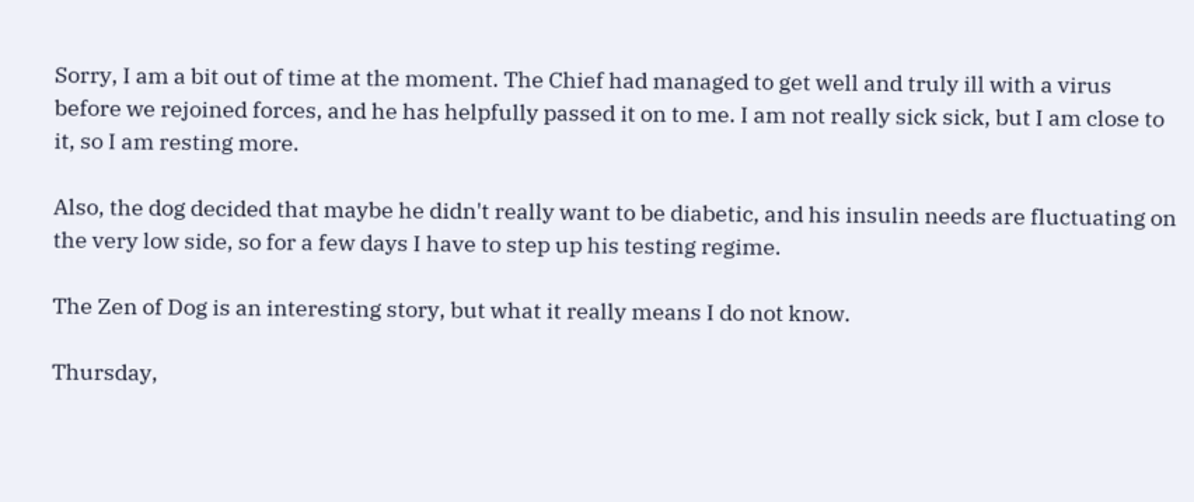Sorry, I am a bit out of time at the moment. The Chief had managed to get well and truly ill with a virus before we rejoined forces, and he has helpfully passed it on to me. I am not really sick sick, but I am close to it, so I am resting more.

Also, the dog decided that maybe he didn't really want to be diabetic, and his insulin needs are fluctuating on the very low side, so for a few days I have to step up his testing regime.

The Zen of Dog is an interesting story, but what it really means I do not know.

Thursday,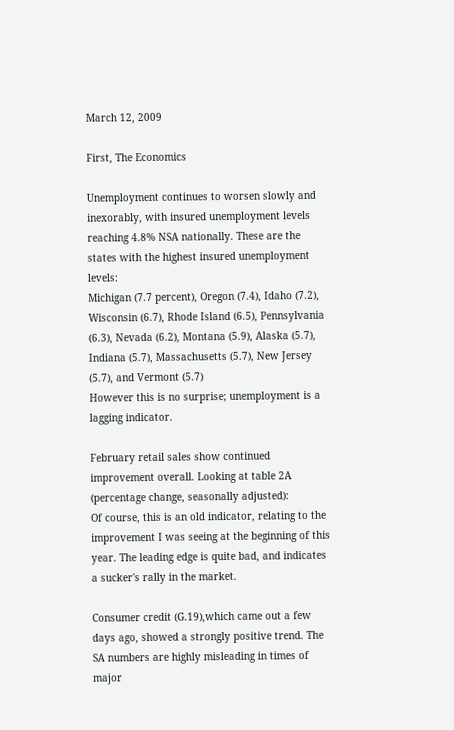March 12, 2009

First, The Economics

Unemployment continues to worsen slowly and inexorably, with insured unemployment levels reaching 4.8% NSA nationally. These are the states with the highest insured unemployment levels:
Michigan (7.7 percent), Oregon (7.4), Idaho (7.2), Wisconsin (6.7), Rhode Island (6.5), Pennsylvania (6.3), Nevada (6.2), Montana (5.9), Alaska (5.7), Indiana (5.7), Massachusetts (5.7), New Jersey (5.7), and Vermont (5.7)
However this is no surprise; unemployment is a lagging indicator.

February retail sales show continued improvement overall. Looking at table 2A (percentage change, seasonally adjusted):
Of course, this is an old indicator, relating to the improvement I was seeing at the beginning of this year. The leading edge is quite bad, and indicates a sucker's rally in the market.

Consumer credit (G.19),which came out a few days ago, showed a strongly positive trend. The SA numbers are highly misleading in times of major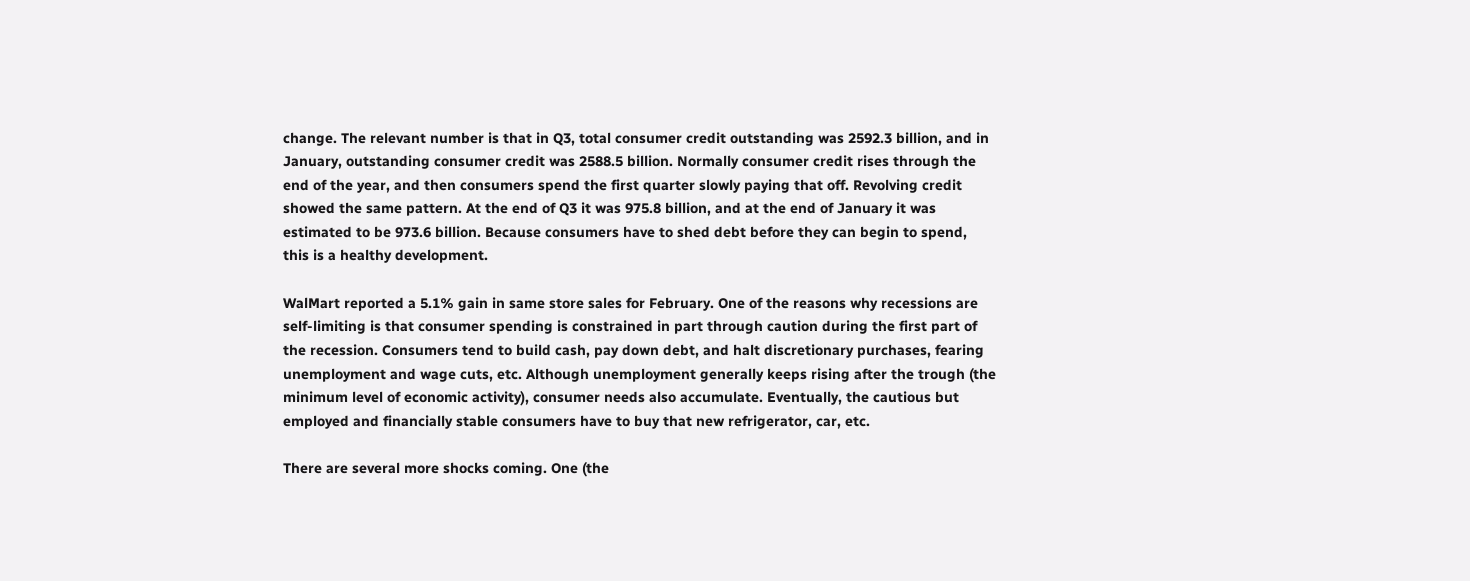change. The relevant number is that in Q3, total consumer credit outstanding was 2592.3 billion, and in January, outstanding consumer credit was 2588.5 billion. Normally consumer credit rises through the end of the year, and then consumers spend the first quarter slowly paying that off. Revolving credit showed the same pattern. At the end of Q3 it was 975.8 billion, and at the end of January it was estimated to be 973.6 billion. Because consumers have to shed debt before they can begin to spend, this is a healthy development.

WalMart reported a 5.1% gain in same store sales for February. One of the reasons why recessions are self-limiting is that consumer spending is constrained in part through caution during the first part of the recession. Consumers tend to build cash, pay down debt, and halt discretionary purchases, fearing unemployment and wage cuts, etc. Although unemployment generally keeps rising after the trough (the minimum level of economic activity), consumer needs also accumulate. Eventually, the cautious but employed and financially stable consumers have to buy that new refrigerator, car, etc.

There are several more shocks coming. One (the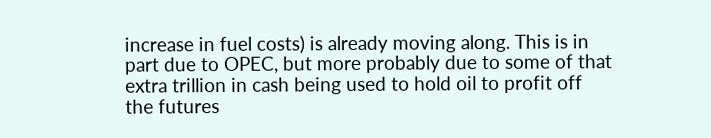increase in fuel costs) is already moving along. This is in part due to OPEC, but more probably due to some of that extra trillion in cash being used to hold oil to profit off the futures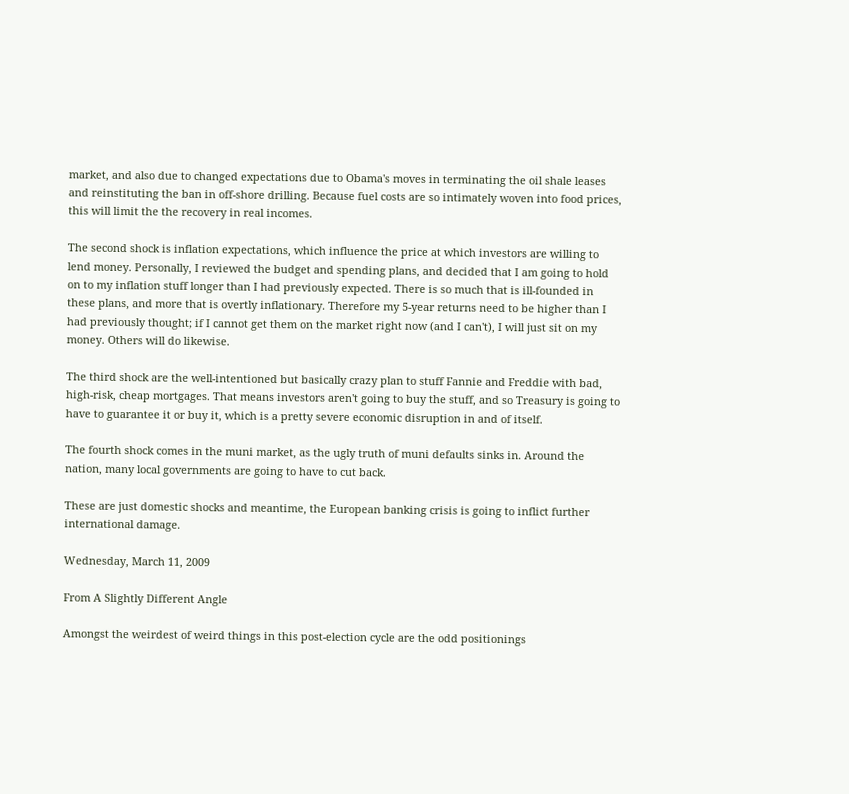market, and also due to changed expectations due to Obama's moves in terminating the oil shale leases and reinstituting the ban in off-shore drilling. Because fuel costs are so intimately woven into food prices, this will limit the the recovery in real incomes.

The second shock is inflation expectations, which influence the price at which investors are willing to lend money. Personally, I reviewed the budget and spending plans, and decided that I am going to hold on to my inflation stuff longer than I had previously expected. There is so much that is ill-founded in these plans, and more that is overtly inflationary. Therefore my 5-year returns need to be higher than I had previously thought; if I cannot get them on the market right now (and I can't), I will just sit on my money. Others will do likewise.

The third shock are the well-intentioned but basically crazy plan to stuff Fannie and Freddie with bad, high-risk, cheap mortgages. That means investors aren't going to buy the stuff, and so Treasury is going to have to guarantee it or buy it, which is a pretty severe economic disruption in and of itself.

The fourth shock comes in the muni market, as the ugly truth of muni defaults sinks in. Around the nation, many local governments are going to have to cut back.

These are just domestic shocks and meantime, the European banking crisis is going to inflict further international damage.

Wednesday, March 11, 2009

From A Slightly Different Angle

Amongst the weirdest of weird things in this post-election cycle are the odd positionings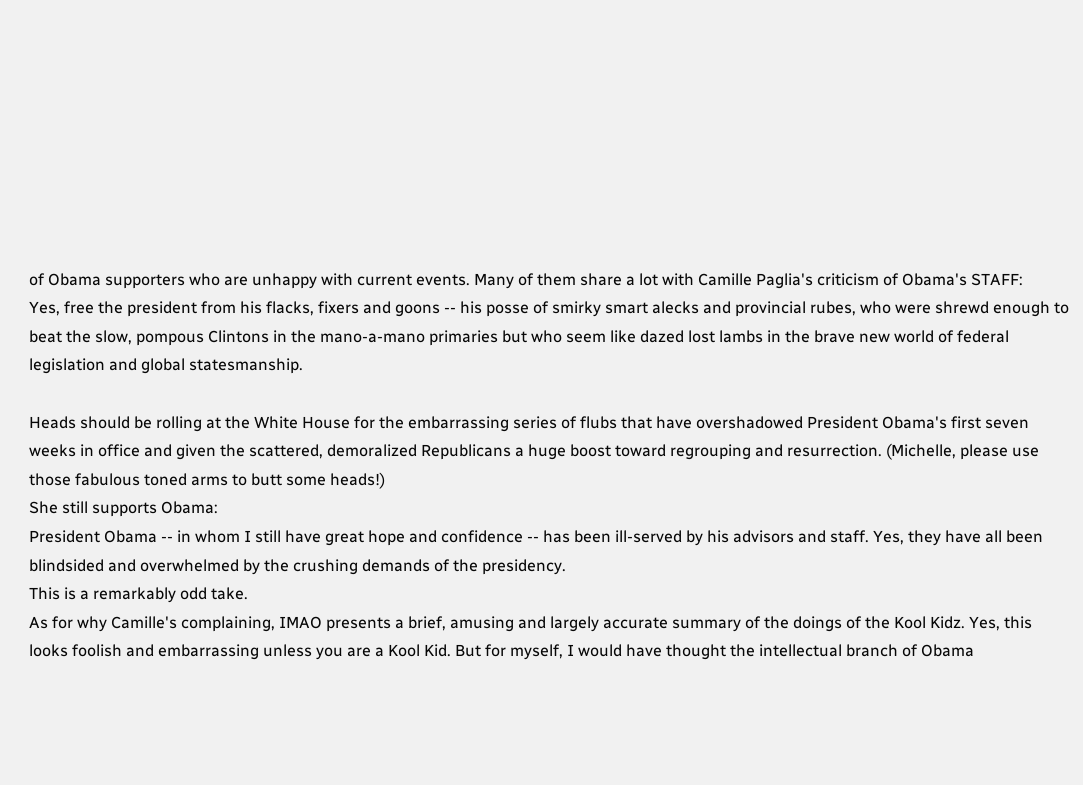of Obama supporters who are unhappy with current events. Many of them share a lot with Camille Paglia's criticism of Obama's STAFF:
Yes, free the president from his flacks, fixers and goons -- his posse of smirky smart alecks and provincial rubes, who were shrewd enough to beat the slow, pompous Clintons in the mano-a-mano primaries but who seem like dazed lost lambs in the brave new world of federal legislation and global statesmanship.

Heads should be rolling at the White House for the embarrassing series of flubs that have overshadowed President Obama's first seven weeks in office and given the scattered, demoralized Republicans a huge boost toward regrouping and resurrection. (Michelle, please use those fabulous toned arms to butt some heads!)
She still supports Obama:
President Obama -- in whom I still have great hope and confidence -- has been ill-served by his advisors and staff. Yes, they have all been blindsided and overwhelmed by the crushing demands of the presidency.
This is a remarkably odd take.
As for why Camille's complaining, IMAO presents a brief, amusing and largely accurate summary of the doings of the Kool Kidz. Yes, this looks foolish and embarrassing unless you are a Kool Kid. But for myself, I would have thought the intellectual branch of Obama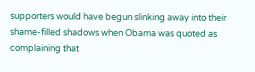supporters would have begun slinking away into their shame-filled shadows when Obama was quoted as complaining that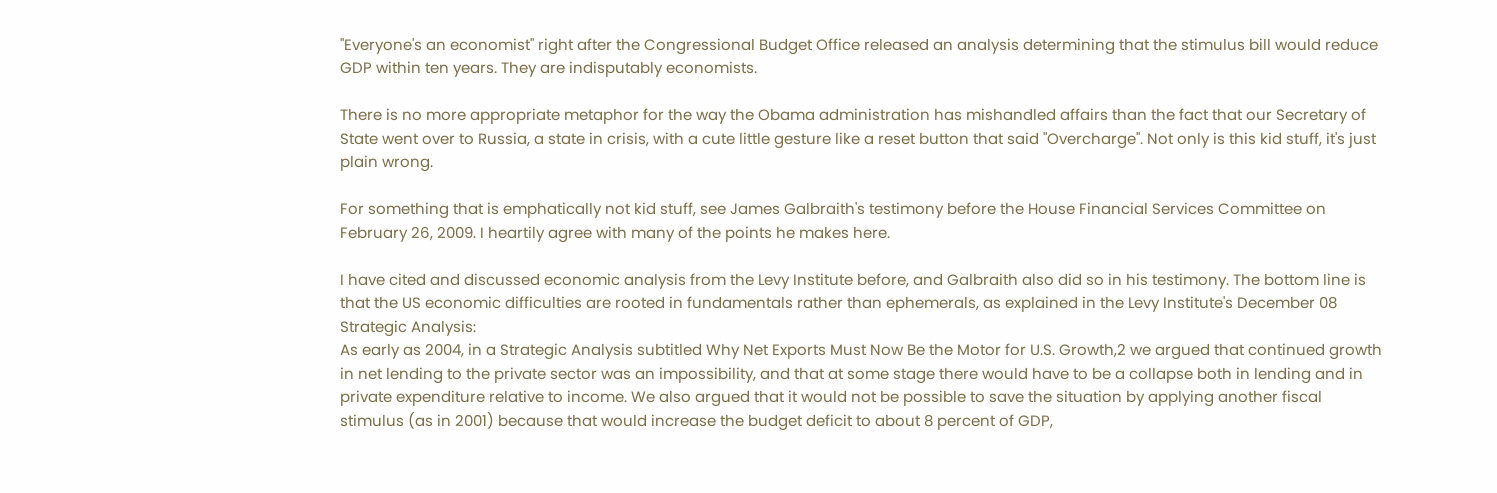"Everyone's an economist" right after the Congressional Budget Office released an analysis determining that the stimulus bill would reduce GDP within ten years. They are indisputably economists.

There is no more appropriate metaphor for the way the Obama administration has mishandled affairs than the fact that our Secretary of State went over to Russia, a state in crisis, with a cute little gesture like a reset button that said "Overcharge". Not only is this kid stuff, it's just plain wrong.

For something that is emphatically not kid stuff, see James Galbraith's testimony before the House Financial Services Committee on February 26, 2009. I heartily agree with many of the points he makes here.

I have cited and discussed economic analysis from the Levy Institute before, and Galbraith also did so in his testimony. The bottom line is that the US economic difficulties are rooted in fundamentals rather than ephemerals, as explained in the Levy Institute's December 08 Strategic Analysis:
As early as 2004, in a Strategic Analysis subtitled Why Net Exports Must Now Be the Motor for U.S. Growth,2 we argued that continued growth in net lending to the private sector was an impossibility, and that at some stage there would have to be a collapse both in lending and in private expenditure relative to income. We also argued that it would not be possible to save the situation by applying another fiscal stimulus (as in 2001) because that would increase the budget deficit to about 8 percent of GDP,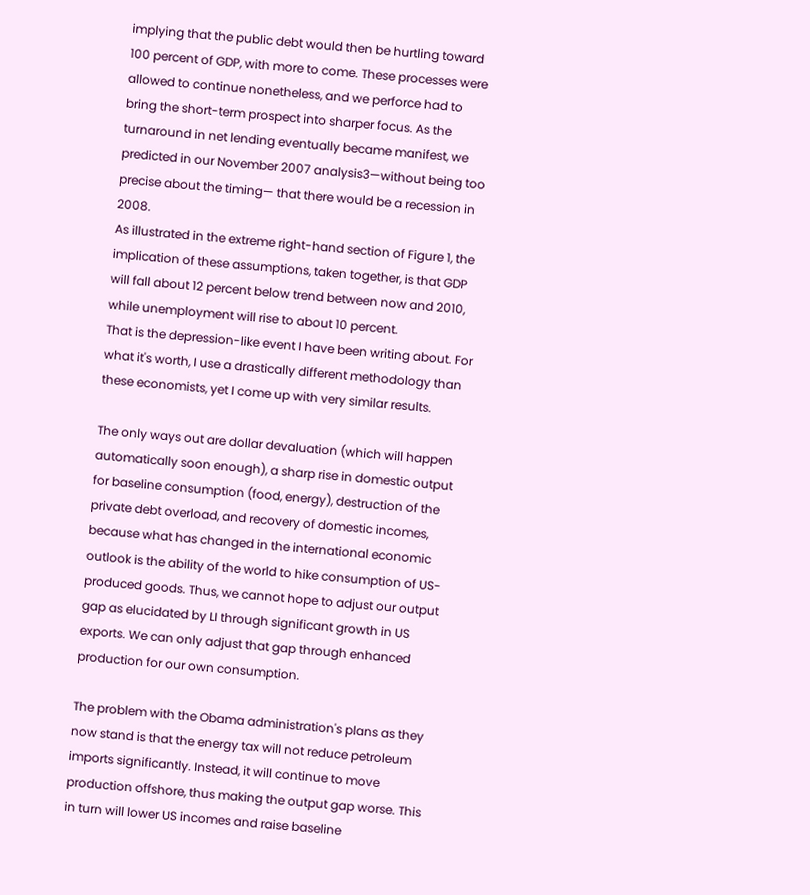implying that the public debt would then be hurtling toward 100 percent of GDP, with more to come. These processes were allowed to continue nonetheless, and we perforce had to bring the short-term prospect into sharper focus. As the turnaround in net lending eventually became manifest, we predicted in our November 2007 analysis3—without being too precise about the timing— that there would be a recession in 2008.
As illustrated in the extreme right-hand section of Figure 1, the implication of these assumptions, taken together, is that GDP will fall about 12 percent below trend between now and 2010, while unemployment will rise to about 10 percent.
That is the depression-like event I have been writing about. For what it's worth, I use a drastically different methodology than these economists, yet I come up with very similar results.

The only ways out are dollar devaluation (which will happen automatically soon enough), a sharp rise in domestic output for baseline consumption (food, energy), destruction of the private debt overload, and recovery of domestic incomes, because what has changed in the international economic outlook is the ability of the world to hike consumption of US-produced goods. Thus, we cannot hope to adjust our output gap as elucidated by LI through significant growth in US exports. We can only adjust that gap through enhanced production for our own consumption.

The problem with the Obama administration's plans as they now stand is that the energy tax will not reduce petroleum imports significantly. Instead, it will continue to move production offshore, thus making the output gap worse. This in turn will lower US incomes and raise baseline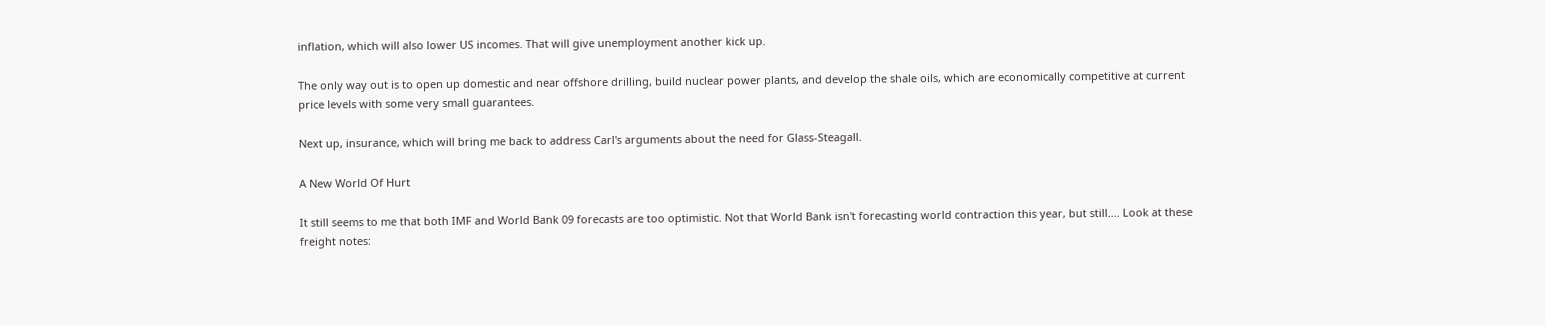inflation, which will also lower US incomes. That will give unemployment another kick up.

The only way out is to open up domestic and near offshore drilling, build nuclear power plants, and develop the shale oils, which are economically competitive at current price levels with some very small guarantees.

Next up, insurance, which will bring me back to address Carl's arguments about the need for Glass-Steagall.

A New World Of Hurt

It still seems to me that both IMF and World Bank 09 forecasts are too optimistic. Not that World Bank isn't forecasting world contraction this year, but still.... Look at these freight notes: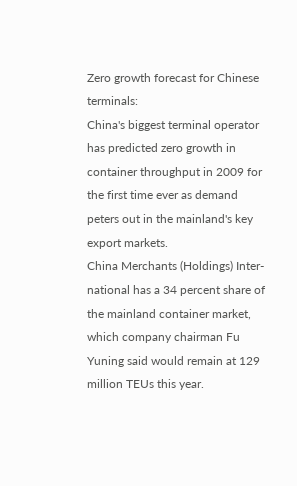Zero growth forecast for Chinese terminals:
China's biggest terminal operator has predicted zero growth in container throughput in 2009 for the first time ever as demand peters out in the mainland's key export markets.
China Merchants (Holdings) Inter-national has a 34 percent share of the mainland container market, which company chairman Fu Yuning said would remain at 129 million TEUs this year.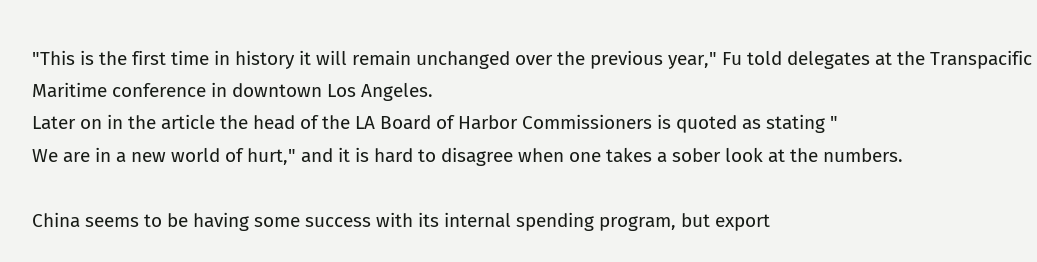"This is the first time in history it will remain unchanged over the previous year," Fu told delegates at the Transpacific Maritime conference in downtown Los Angeles.
Later on in the article the head of the LA Board of Harbor Commissioners is quoted as stating "
We are in a new world of hurt," and it is hard to disagree when one takes a sober look at the numbers.

China seems to be having some success with its internal spending program, but export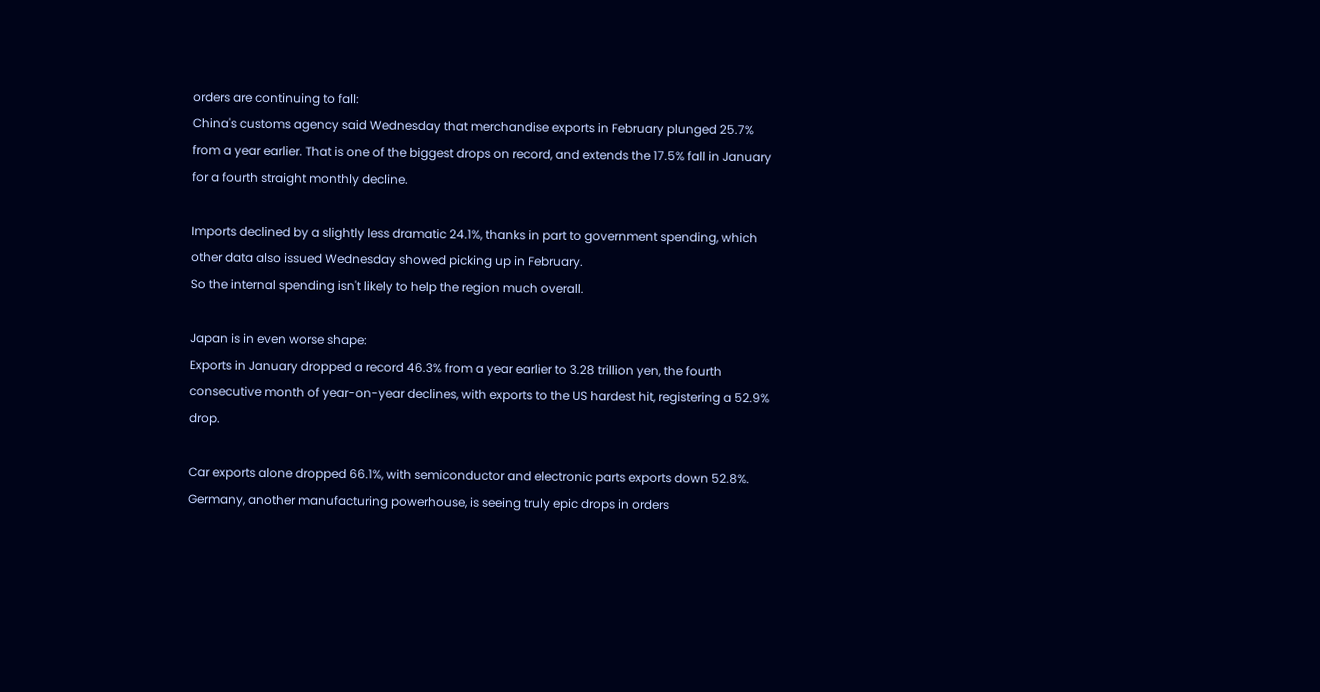orders are continuing to fall:
China's customs agency said Wednesday that merchandise exports in February plunged 25.7% from a year earlier. That is one of the biggest drops on record, and extends the 17.5% fall in January for a fourth straight monthly decline.

Imports declined by a slightly less dramatic 24.1%, thanks in part to government spending, which other data also issued Wednesday showed picking up in February.
So the internal spending isn't likely to help the region much overall.

Japan is in even worse shape:
Exports in January dropped a record 46.3% from a year earlier to 3.28 trillion yen, the fourth consecutive month of year-on-year declines, with exports to the US hardest hit, registering a 52.9% drop.

Car exports alone dropped 66.1%, with semiconductor and electronic parts exports down 52.8%.
Germany, another manufacturing powerhouse, is seeing truly epic drops in orders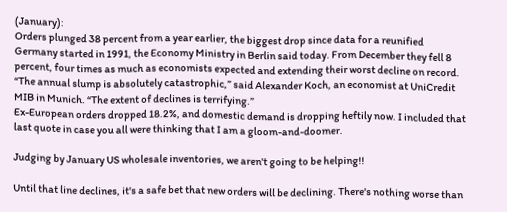(January):
Orders plunged 38 percent from a year earlier, the biggest drop since data for a reunified Germany started in 1991, the Economy Ministry in Berlin said today. From December they fell 8 percent, four times as much as economists expected and extending their worst decline on record. “The annual slump is absolutely catastrophic,” said Alexander Koch, an economist at UniCredit MIB in Munich. “The extent of declines is terrifying.”
Ex-European orders dropped 18.2%, and domestic demand is dropping heftily now. I included that last quote in case you all were thinking that I am a gloom-and-doomer.

Judging by January US wholesale inventories, we aren't going to be helping!!

Until that line declines, it's a safe bet that new orders will be declining. There's nothing worse than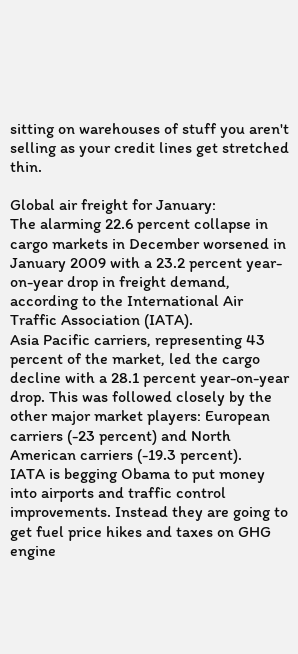sitting on warehouses of stuff you aren't selling as your credit lines get stretched thin.

Global air freight for January:
The alarming 22.6 percent collapse in cargo markets in December worsened in January 2009 with a 23.2 percent year-on-year drop in freight demand, according to the International Air Traffic Association (IATA).
Asia Pacific carriers, representing 43 percent of the market, led the cargo decline with a 28.1 percent year-on-year drop. This was followed closely by the other major market players: European carriers (-23 percent) and North American carriers (-19.3 percent).
IATA is begging Obama to put money into airports and traffic control improvements. Instead they are going to get fuel price hikes and taxes on GHG engine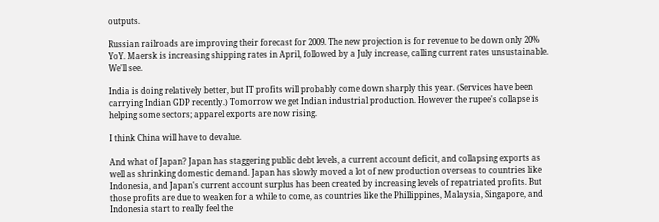outputs.

Russian railroads are improving their forecast for 2009. The new projection is for revenue to be down only 20% YoY. Maersk is increasing shipping rates in April, followed by a July increase, calling current rates unsustainable. We'll see.

India is doing relatively better, but IT profits will probably come down sharply this year. (Services have been carrying Indian GDP recently.) Tomorrow we get Indian industrial production. However the rupee's collapse is helping some sectors; apparel exports are now rising.

I think China will have to devalue.

And what of Japan? Japan has staggering public debt levels, a current account deficit, and collapsing exports as well as shrinking domestic demand. Japan has slowly moved a lot of new production overseas to countries like Indonesia, and Japan's current account surplus has been created by increasing levels of repatriated profits. But those profits are due to weaken for a while to come, as countries like the Phillippines, Malaysia, Singapore, and Indonesia start to really feel the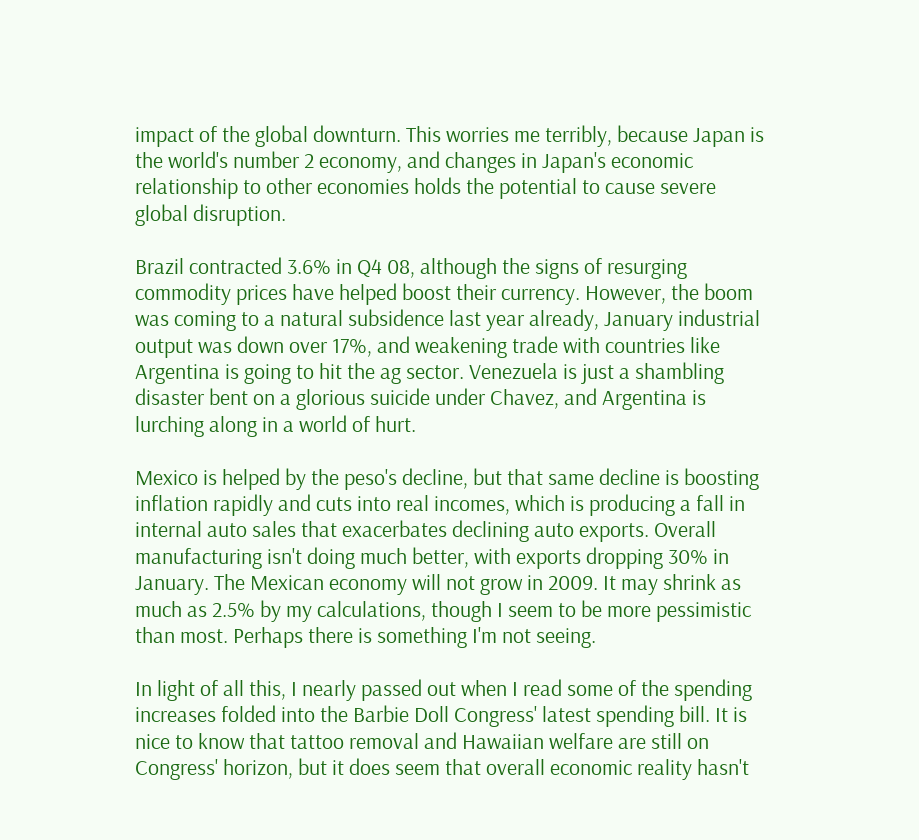impact of the global downturn. This worries me terribly, because Japan is the world's number 2 economy, and changes in Japan's economic relationship to other economies holds the potential to cause severe global disruption.

Brazil contracted 3.6% in Q4 08, although the signs of resurging commodity prices have helped boost their currency. However, the boom was coming to a natural subsidence last year already, January industrial output was down over 17%, and weakening trade with countries like Argentina is going to hit the ag sector. Venezuela is just a shambling disaster bent on a glorious suicide under Chavez, and Argentina is lurching along in a world of hurt.

Mexico is helped by the peso's decline, but that same decline is boosting inflation rapidly and cuts into real incomes, which is producing a fall in internal auto sales that exacerbates declining auto exports. Overall manufacturing isn't doing much better, with exports dropping 30% in January. The Mexican economy will not grow in 2009. It may shrink as much as 2.5% by my calculations, though I seem to be more pessimistic than most. Perhaps there is something I'm not seeing.

In light of all this, I nearly passed out when I read some of the spending increases folded into the Barbie Doll Congress' latest spending bill. It is nice to know that tattoo removal and Hawaiian welfare are still on Congress' horizon, but it does seem that overall economic reality hasn't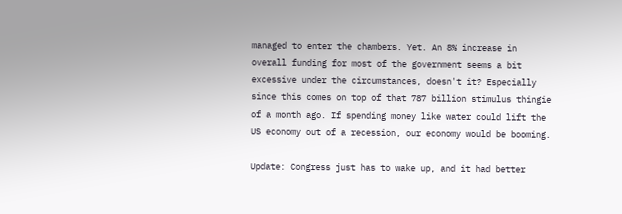managed to enter the chambers. Yet. An 8% increase in overall funding for most of the government seems a bit excessive under the circumstances, doesn't it? Especially since this comes on top of that 787 billion stimulus thingie of a month ago. If spending money like water could lift the US economy out of a recession, our economy would be booming.

Update: Congress just has to wake up, and it had better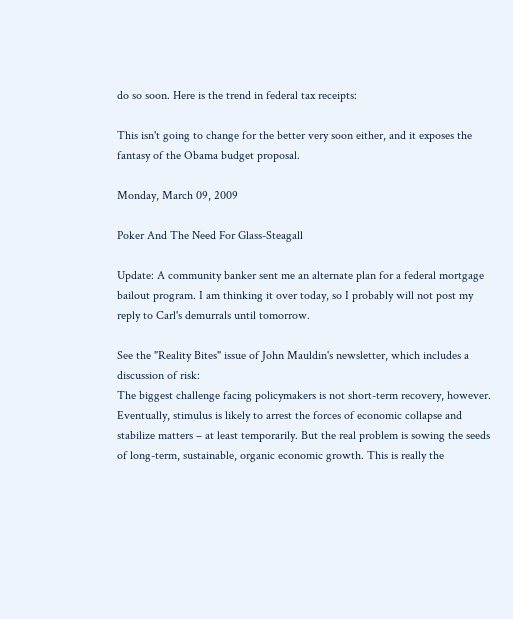do so soon. Here is the trend in federal tax receipts:

This isn't going to change for the better very soon either, and it exposes the fantasy of the Obama budget proposal.

Monday, March 09, 2009

Poker And The Need For Glass-Steagall

Update: A community banker sent me an alternate plan for a federal mortgage bailout program. I am thinking it over today, so I probably will not post my reply to Carl's demurrals until tomorrow.

See the "Reality Bites" issue of John Mauldin's newsletter, which includes a discussion of risk:
The biggest challenge facing policymakers is not short-term recovery, however. Eventually, stimulus is likely to arrest the forces of economic collapse and stabilize matters – at least temporarily. But the real problem is sowing the seeds of long-term, sustainable, organic economic growth. This is really the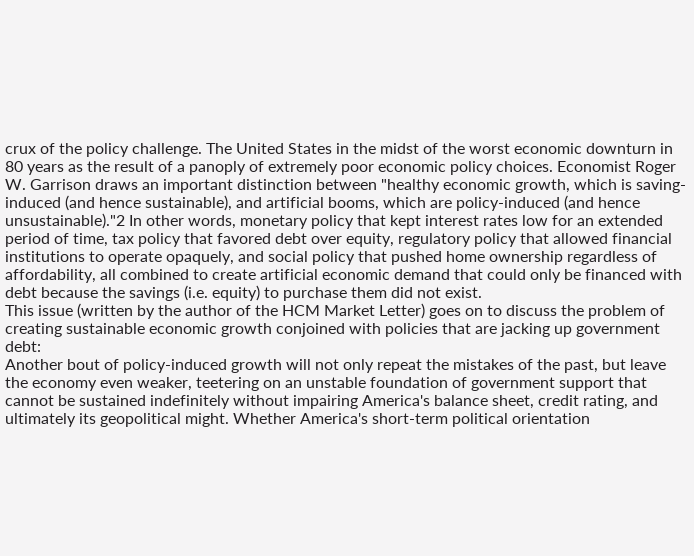crux of the policy challenge. The United States in the midst of the worst economic downturn in 80 years as the result of a panoply of extremely poor economic policy choices. Economist Roger W. Garrison draws an important distinction between "healthy economic growth, which is saving-induced (and hence sustainable), and artificial booms, which are policy-induced (and hence unsustainable)."2 In other words, monetary policy that kept interest rates low for an extended period of time, tax policy that favored debt over equity, regulatory policy that allowed financial institutions to operate opaquely, and social policy that pushed home ownership regardless of affordability, all combined to create artificial economic demand that could only be financed with debt because the savings (i.e. equity) to purchase them did not exist.
This issue (written by the author of the HCM Market Letter) goes on to discuss the problem of creating sustainable economic growth conjoined with policies that are jacking up government debt:
Another bout of policy-induced growth will not only repeat the mistakes of the past, but leave the economy even weaker, teetering on an unstable foundation of government support that cannot be sustained indefinitely without impairing America's balance sheet, credit rating, and ultimately its geopolitical might. Whether America's short-term political orientation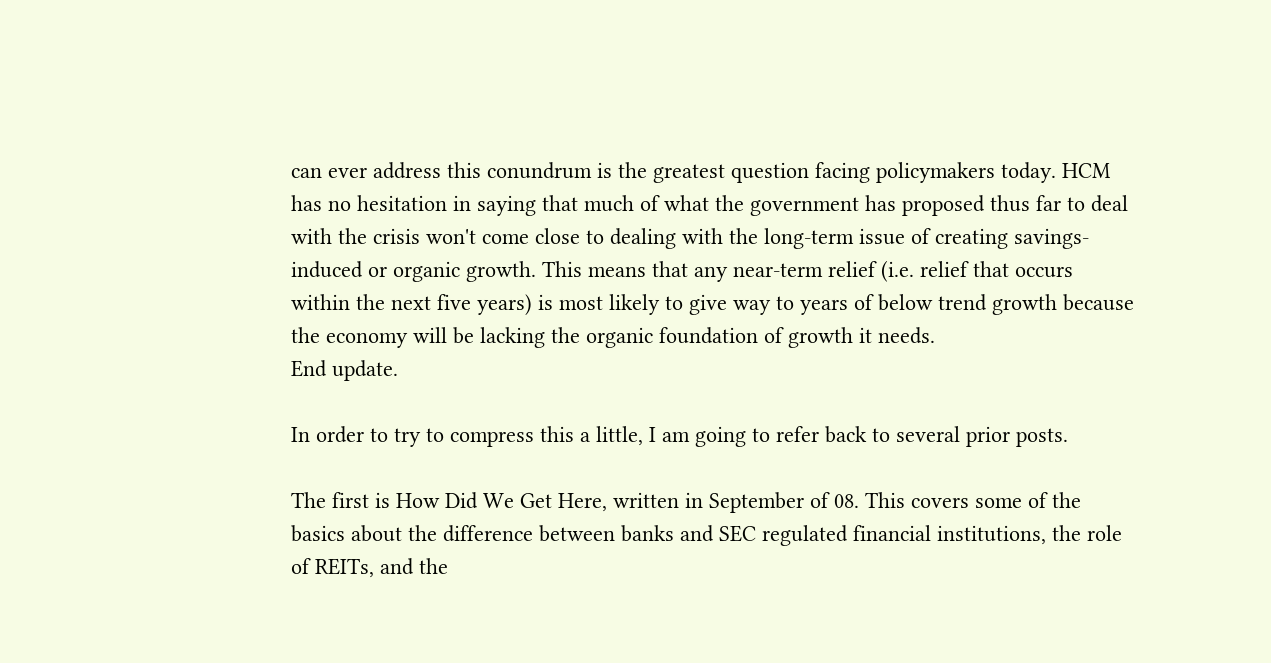can ever address this conundrum is the greatest question facing policymakers today. HCM has no hesitation in saying that much of what the government has proposed thus far to deal with the crisis won't come close to dealing with the long-term issue of creating savings-induced or organic growth. This means that any near-term relief (i.e. relief that occurs within the next five years) is most likely to give way to years of below trend growth because the economy will be lacking the organic foundation of growth it needs.
End update.

In order to try to compress this a little, I am going to refer back to several prior posts.

The first is How Did We Get Here, written in September of 08. This covers some of the basics about the difference between banks and SEC regulated financial institutions, the role of REITs, and the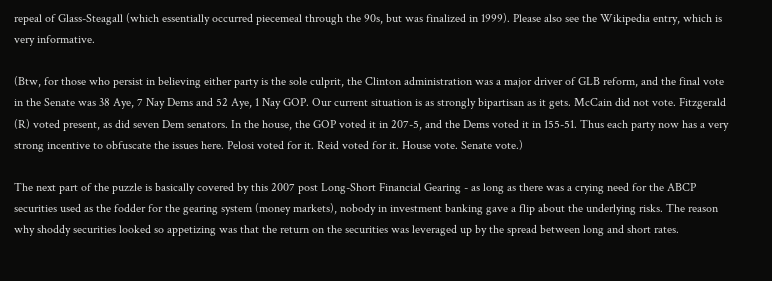repeal of Glass-Steagall (which essentially occurred piecemeal through the 90s, but was finalized in 1999). Please also see the Wikipedia entry, which is very informative.

(Btw, for those who persist in believing either party is the sole culprit, the Clinton administration was a major driver of GLB reform, and the final vote in the Senate was 38 Aye, 7 Nay Dems and 52 Aye, 1 Nay GOP. Our current situation is as strongly bipartisan as it gets. McCain did not vote. Fitzgerald (R) voted present, as did seven Dem senators. In the house, the GOP voted it in 207-5, and the Dems voted it in 155-51. Thus each party now has a very strong incentive to obfuscate the issues here. Pelosi voted for it. Reid voted for it. House vote. Senate vote.)

The next part of the puzzle is basically covered by this 2007 post Long-Short Financial Gearing - as long as there was a crying need for the ABCP securities used as the fodder for the gearing system (money markets), nobody in investment banking gave a flip about the underlying risks. The reason why shoddy securities looked so appetizing was that the return on the securities was leveraged up by the spread between long and short rates.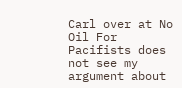Carl over at No Oil For Pacifists does not see my argument about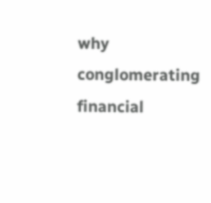why conglomerating financial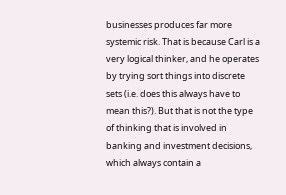businesses produces far more systemic risk. That is because Carl is a very logical thinker, and he operates by trying sort things into discrete sets (i.e. does this always have to mean this?). But that is not the type of thinking that is involved in banking and investment decisions, which always contain a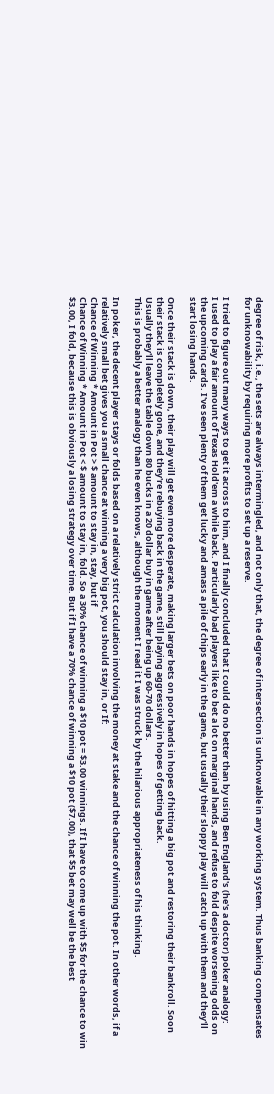degree of risk, i.e., the sets are always intermingled, and not only that, the degree of intersection is unknowable in any working system. Thus banking compensates for unknowability by requiring more profits to set up a reserve.

I tried to figure out many ways to get it across to him, and I finally concluded that I could do no better than by using Ben England's (he's a doctor) poker analogy:
I used to play a fair amount of Texas Hold'em a while back. Particularly bad players like to bet a lot on marginal hands, and refuse to fold despite worsening odds on the upcoming cards. I've seen plenty of them get lucky and amass a pile of chips early in the game, but usually their sloppy play will catch up with them and they'll start losing hands.

Once their stack is down, their play will get even more desperate, making larger bets on poor hands in hopes of hitting a big pot and restoring their bankroll. Soon their stack is completely gone, and they're rebuying back in the game, still playing aggressively in hopes of getting back.
Usually they'll leave the table down 80 bucks in a 20 dollar buy in game after being up 60-70 dollars.
This is probably a better analogy than he even knows, although the moment I read it I was struck by the hilarious appropriateness of his thinking.

In poker, the decent player stays or folds based on a relatively strict calculation involving the money at stake and the chance of winning the pot. In other words, if a relatively small bet gives you a small chance at winning a very big pot, you should stay in, or If:
Chance of Winning * Amount in Pot > $ amount to stay in, stay, but if
Chance of Winning * Amount in Pot < $ amount to stay in, fold. So a 30% chance of winning a $10 pot = $3.00 winnings. If I have to come up with $5 for the chance to win $3.00, I fold, because this is obviously a losing strategy over time. But if I have a 70% chance of winning a $10 pot ($7.00), that $5 bet may well be the best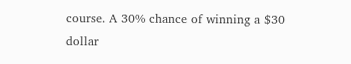course. A 30% chance of winning a $30 dollar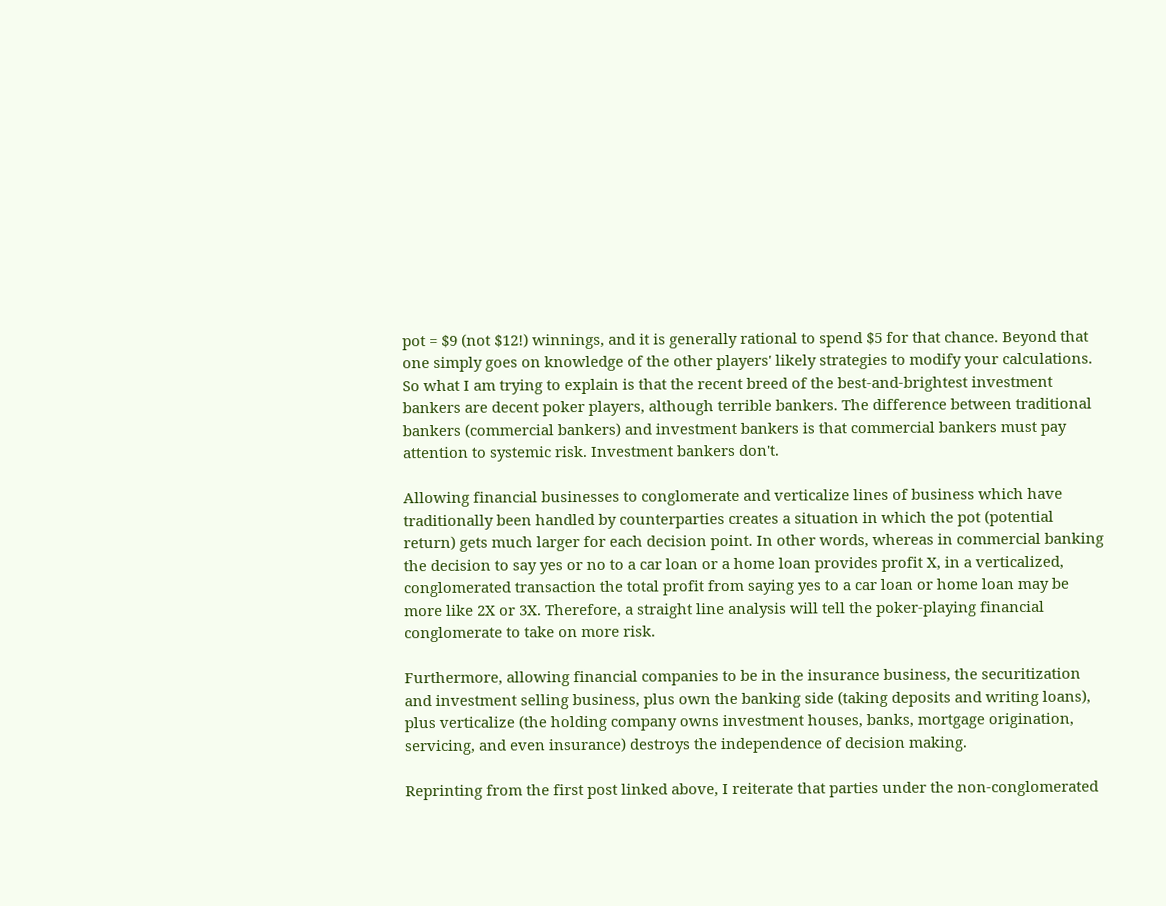pot = $9 (not $12!) winnings, and it is generally rational to spend $5 for that chance. Beyond that one simply goes on knowledge of the other players' likely strategies to modify your calculations. So what I am trying to explain is that the recent breed of the best-and-brightest investment bankers are decent poker players, although terrible bankers. The difference between traditional bankers (commercial bankers) and investment bankers is that commercial bankers must pay attention to systemic risk. Investment bankers don't.

Allowing financial businesses to conglomerate and verticalize lines of business which have traditionally been handled by counterparties creates a situation in which the pot (potential return) gets much larger for each decision point. In other words, whereas in commercial banking the decision to say yes or no to a car loan or a home loan provides profit X, in a verticalized, conglomerated transaction the total profit from saying yes to a car loan or home loan may be more like 2X or 3X. Therefore, a straight line analysis will tell the poker-playing financial conglomerate to take on more risk.

Furthermore, allowing financial companies to be in the insurance business, the securitization and investment selling business, plus own the banking side (taking deposits and writing loans), plus verticalize (the holding company owns investment houses, banks, mortgage origination, servicing, and even insurance) destroys the independence of decision making.

Reprinting from the first post linked above, I reiterate that parties under the non-conglomerated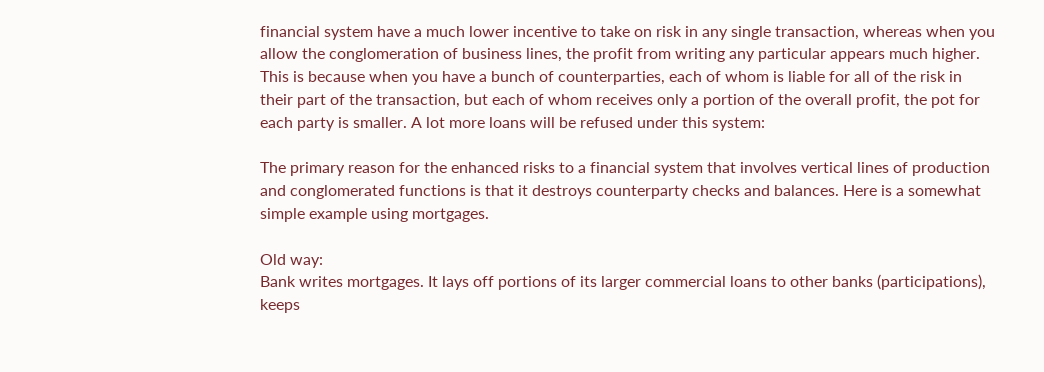financial system have a much lower incentive to take on risk in any single transaction, whereas when you allow the conglomeration of business lines, the profit from writing any particular appears much higher. This is because when you have a bunch of counterparties, each of whom is liable for all of the risk in their part of the transaction, but each of whom receives only a portion of the overall profit, the pot for each party is smaller. A lot more loans will be refused under this system:

The primary reason for the enhanced risks to a financial system that involves vertical lines of production and conglomerated functions is that it destroys counterparty checks and balances. Here is a somewhat simple example using mortgages.

Old way:
Bank writes mortgages. It lays off portions of its larger commercial loans to other banks (participations), keeps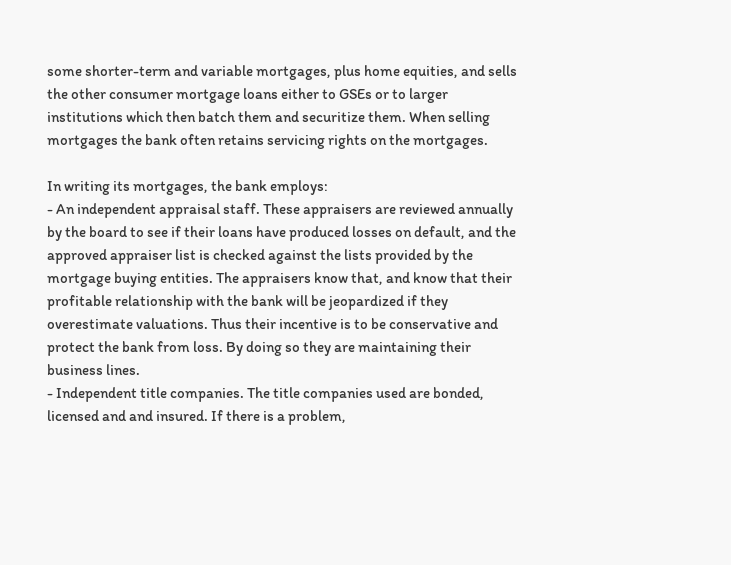some shorter-term and variable mortgages, plus home equities, and sells the other consumer mortgage loans either to GSEs or to larger institutions which then batch them and securitize them. When selling mortgages the bank often retains servicing rights on the mortgages.

In writing its mortgages, the bank employs:
- An independent appraisal staff. These appraisers are reviewed annually by the board to see if their loans have produced losses on default, and the approved appraiser list is checked against the lists provided by the mortgage buying entities. The appraisers know that, and know that their profitable relationship with the bank will be jeopardized if they overestimate valuations. Thus their incentive is to be conservative and protect the bank from loss. By doing so they are maintaining their business lines.
- Independent title companies. The title companies used are bonded, licensed and and insured. If there is a problem,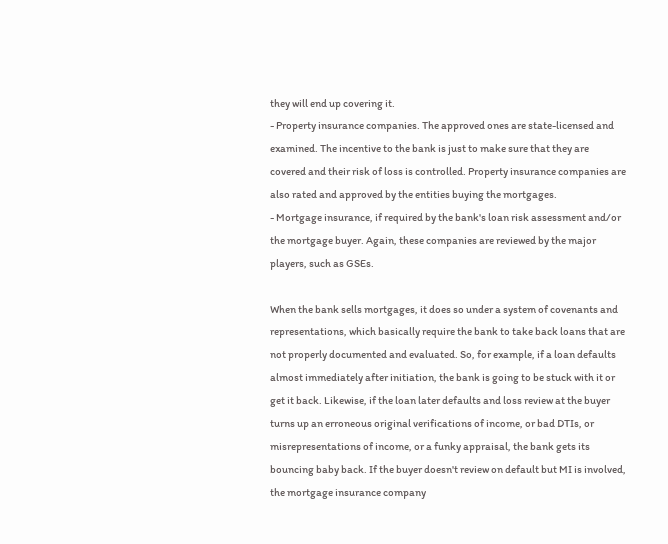they will end up covering it.
- Property insurance companies. The approved ones are state-licensed and examined. The incentive to the bank is just to make sure that they are covered and their risk of loss is controlled. Property insurance companies are also rated and approved by the entities buying the mortgages.
- Mortgage insurance, if required by the bank's loan risk assessment and/or the mortgage buyer. Again, these companies are reviewed by the major players, such as GSEs.

When the bank sells mortgages, it does so under a system of covenants and representations, which basically require the bank to take back loans that are not properly documented and evaluated. So, for example, if a loan defaults almost immediately after initiation, the bank is going to be stuck with it or get it back. Likewise, if the loan later defaults and loss review at the buyer turns up an erroneous original verifications of income, or bad DTIs, or misrepresentations of income, or a funky appraisal, the bank gets its bouncing baby back. If the buyer doesn't review on default but MI is involved, the mortgage insurance company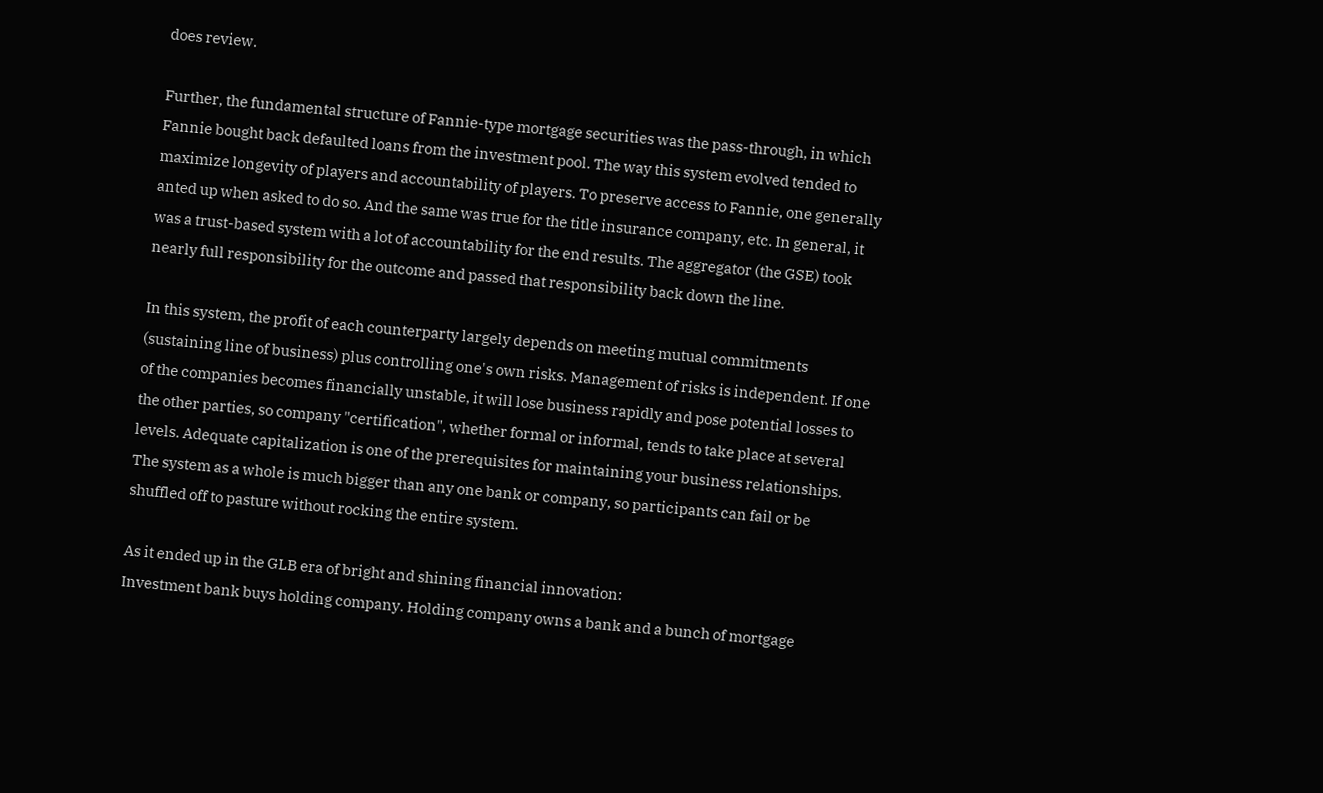does review.

Further, the fundamental structure of Fannie-type mortgage securities was the pass-through, in which Fannie bought back defaulted loans from the investment pool. The way this system evolved tended to maximize longevity of players and accountability of players. To preserve access to Fannie, one generally anted up when asked to do so. And the same was true for the title insurance company, etc. In general, it was a trust-based system with a lot of accountability for the end results. The aggregator (the GSE) took nearly full responsibility for the outcome and passed that responsibility back down the line.

In this system, the profit of each counterparty largely depends on meeting mutual commitments (sustaining line of business) plus controlling one's own risks. Management of risks is independent. If one of the companies becomes financially unstable, it will lose business rapidly and pose potential losses to the other parties, so company "certification", whether formal or informal, tends to take place at several levels. Adequate capitalization is one of the prerequisites for maintaining your business relationships. The system as a whole is much bigger than any one bank or company, so participants can fail or be shuffled off to pasture without rocking the entire system.

As it ended up in the GLB era of bright and shining financial innovation:
Investment bank buys holding company. Holding company owns a bank and a bunch of mortgage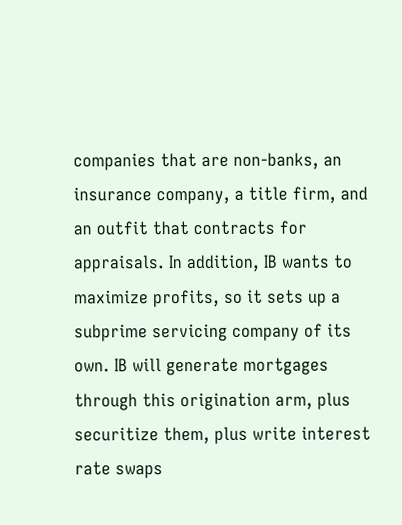companies that are non-banks, an insurance company, a title firm, and an outfit that contracts for appraisals. In addition, IB wants to maximize profits, so it sets up a subprime servicing company of its own. IB will generate mortgages through this origination arm, plus securitize them, plus write interest rate swaps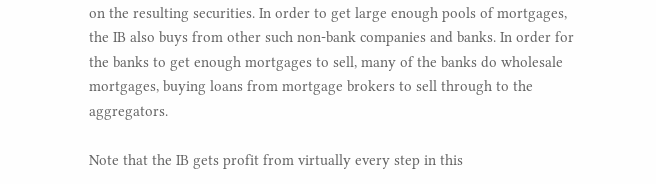on the resulting securities. In order to get large enough pools of mortgages, the IB also buys from other such non-bank companies and banks. In order for the banks to get enough mortgages to sell, many of the banks do wholesale mortgages, buying loans from mortgage brokers to sell through to the aggregators.

Note that the IB gets profit from virtually every step in this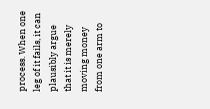process. When one leg of it fails, it can plausibly argue that it is merely moving money from one arm to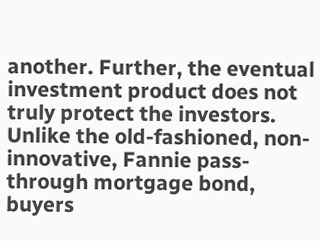another. Further, the eventual investment product does not truly protect the investors. Unlike the old-fashioned, non-innovative, Fannie pass-through mortgage bond, buyers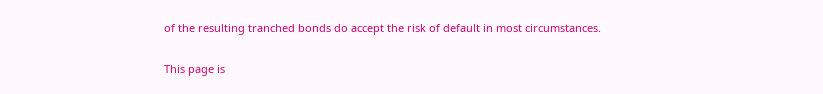of the resulting tranched bonds do accept the risk of default in most circumstances.

This page is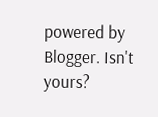powered by Blogger. Isn't yours?